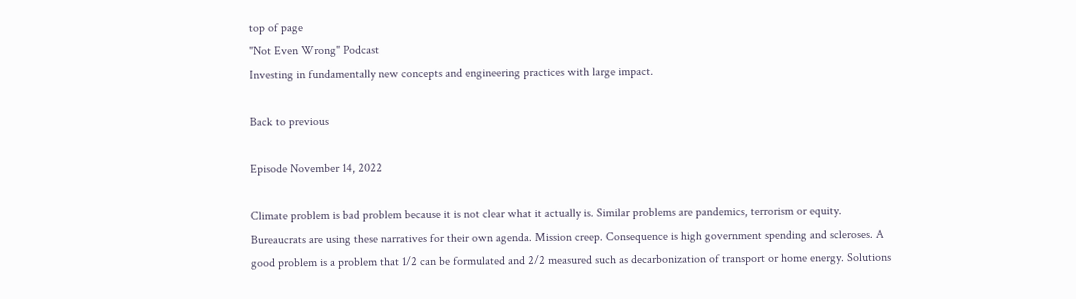top of page
"Not Even Wrong" Podcast
Investing in fundamentally new concepts and engineering practices with large impact.

Back to previous

Episode November 14, 2022

Climate problem is bad problem because it is not clear what it actually is. Similar problems are pandemics, terrorism or equity. Bureaucrats are using these narratives for their own agenda. Mission creep. Consequence is high government spending and scleroses. A good problem is a problem that 1/2 can be formulated and 2/2 measured such as decarbonization of transport or home energy. Solutions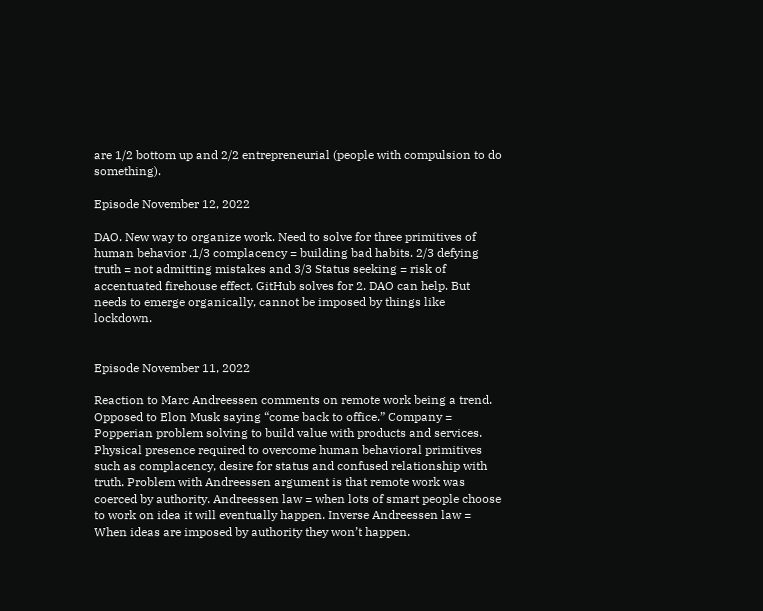are 1/2 bottom up and 2/2 entrepreneurial (people with compulsion to do something).

Episode November 12, 2022

DAO. New way to organize work. Need to solve for three primitives of human behavior .1/3 complacency = building bad habits. 2/3 defying truth = not admitting mistakes and 3/3 Status seeking = risk of accentuated firehouse effect. GitHub solves for 2. DAO can help. But needs to emerge organically, cannot be imposed by things like lockdown.


Episode November 11, 2022

Reaction to Marc Andreessen comments on remote work being a trend. Opposed to Elon Musk saying “come back to office.” Company = Popperian problem solving to build value with products and services. Physical presence required to overcome human behavioral primitives such as complacency, desire for status and confused relationship with truth. Problem with Andreessen argument is that remote work was coerced by authority. Andreessen law = when lots of smart people choose to work on idea it will eventually happen. Inverse Andreessen law = When ideas are imposed by authority they won’t happen.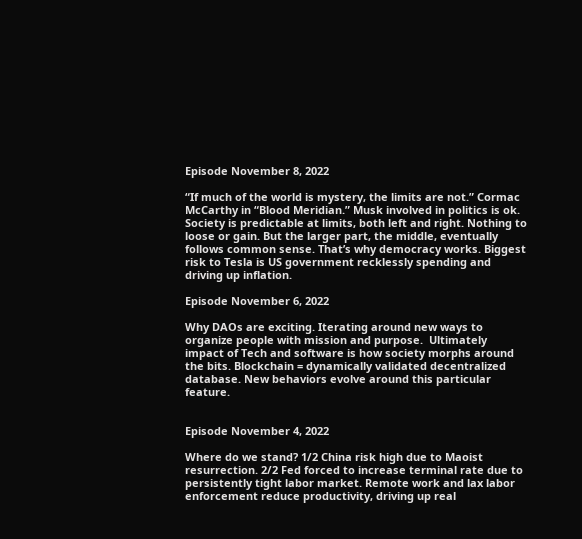Episode November 8, 2022

“If much of the world is mystery, the limits are not.” Cormac McCarthy in “Blood Meridian.” Musk involved in politics is ok. Society is predictable at limits, both left and right. Nothing to loose or gain. But the larger part, the middle, eventually follows common sense. That’s why democracy works. Biggest risk to Tesla is US government recklessly spending and driving up inflation.

Episode November 6, 2022

Why DAOs are exciting. Iterating around new ways to organize people with mission and purpose.  Ultimately impact of Tech and software is how society morphs around the bits. Blockchain = dynamically validated decentralized database. New behaviors evolve around this particular feature.


Episode November 4, 2022

Where do we stand? 1/2 China risk high due to Maoist resurrection. 2/2 Fed forced to increase terminal rate due to persistently tight labor market. Remote work and lax labor enforcement reduce productivity, driving up real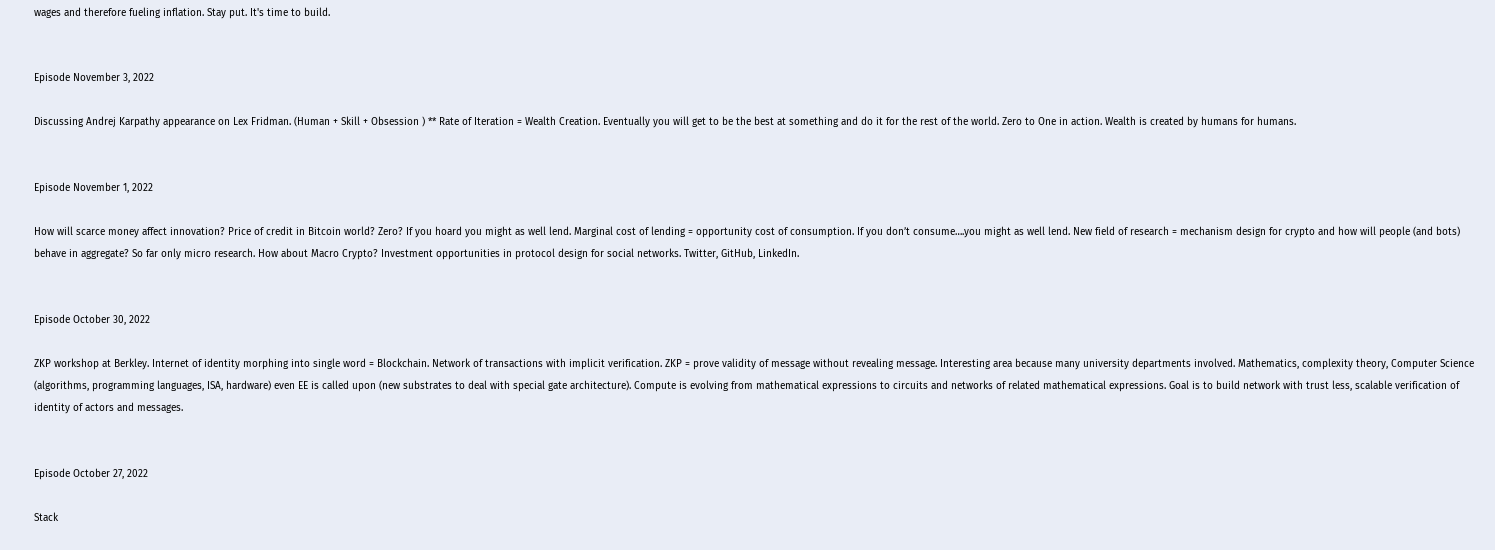wages and therefore fueling inflation. Stay put. It's time to build.


Episode November 3, 2022

Discussing Andrej Karpathy appearance on Lex Fridman. (Human + Skill + Obsession ) ** Rate of Iteration = Wealth Creation. Eventually you will get to be the best at something and do it for the rest of the world. Zero to One in action. Wealth is created by humans for humans.


Episode November 1, 2022

How will scarce money affect innovation? Price of credit in Bitcoin world? Zero? If you hoard you might as well lend. Marginal cost of lending = opportunity cost of consumption. If you don’t consume….you might as well lend. New field of research = mechanism design for crypto and how will people (and bots) behave in aggregate? So far only micro research. How about Macro Crypto? Investment opportunities in protocol design for social networks. Twitter, GitHub, LinkedIn.


Episode October 30, 2022

ZKP workshop at Berkley. Internet of identity morphing into single word = Blockchain. Network of transactions with implicit verification. ZKP = prove validity of message without revealing message. Interesting area because many university departments involved. Mathematics, complexity theory, Computer Science (algorithms, programming languages, ISA, hardware) even EE is called upon (new substrates to deal with special gate architecture). Compute is evolving from mathematical expressions to circuits and networks of related mathematical expressions. Goal is to build network with trust less, scalable verification of identity of actors and messages.


Episode October 27, 2022

Stack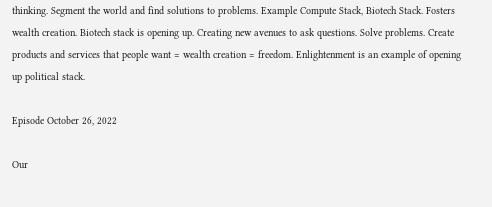thinking. Segment the world and find solutions to problems. Example Compute Stack, Biotech Stack. Fosters wealth creation. Biotech stack is opening up. Creating new avenues to ask questions. Solve problems. Create products and services that people want = wealth creation = freedom. Enlightenment is an example of opening up political stack.

Episode October 26, 2022

Our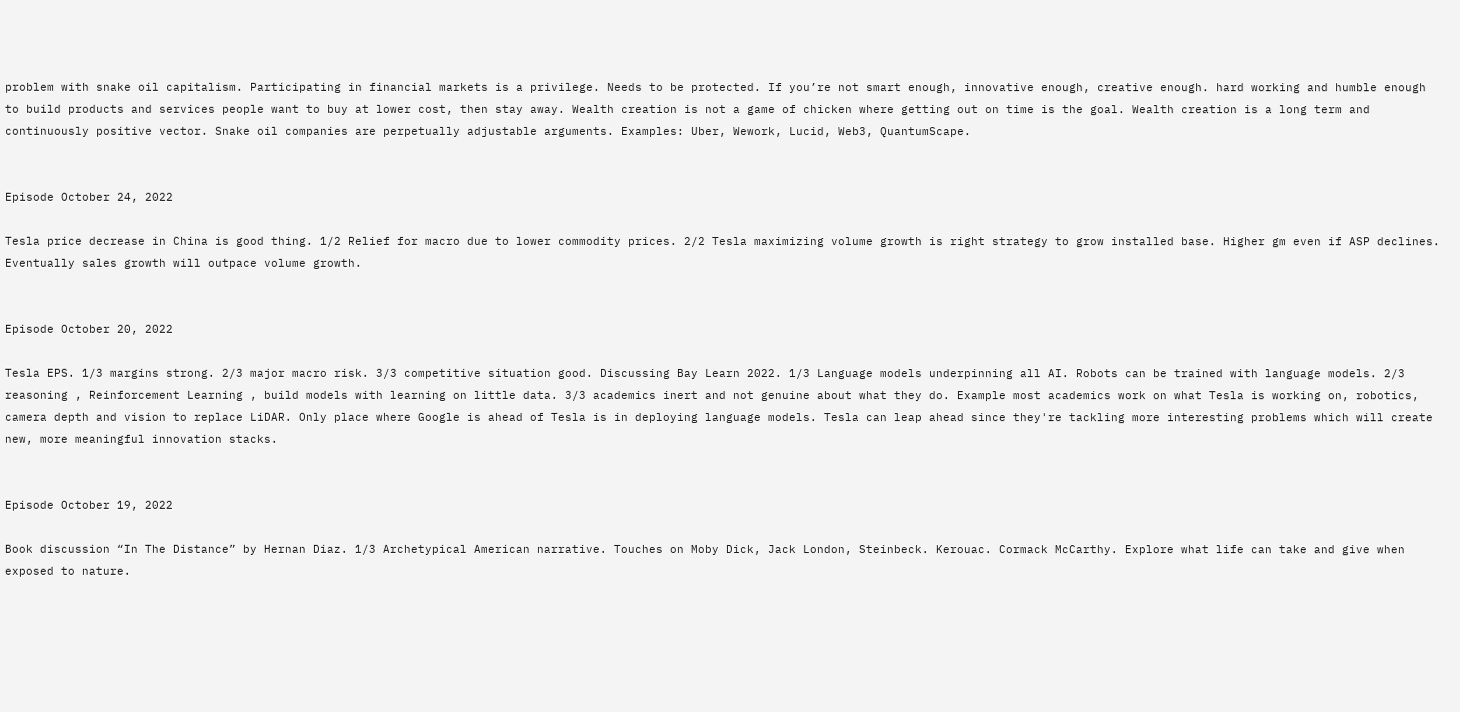problem with snake oil capitalism. Participating in financial markets is a privilege. Needs to be protected. If you’re not smart enough, innovative enough, creative enough. hard working and humble enough to build products and services people want to buy at lower cost, then stay away. Wealth creation is not a game of chicken where getting out on time is the goal. Wealth creation is a long term and continuously positive vector. Snake oil companies are perpetually adjustable arguments. Examples: Uber, Wework, Lucid, Web3, QuantumScape.


Episode October 24, 2022

Tesla price decrease in China is good thing. 1/2 Relief for macro due to lower commodity prices. 2/2 Tesla maximizing volume growth is right strategy to grow installed base. Higher gm even if ASP declines. Eventually sales growth will outpace volume growth.


Episode October 20, 2022

Tesla EPS. 1/3 margins strong. 2/3 major macro risk. 3/3 competitive situation good. Discussing Bay Learn 2022. 1/3 Language models underpinning all AI. Robots can be trained with language models. 2/3 reasoning , Reinforcement Learning , build models with learning on little data. 3/3 academics inert and not genuine about what they do. Example most academics work on what Tesla is working on, robotics, camera depth and vision to replace LiDAR. Only place where Google is ahead of Tesla is in deploying language models. Tesla can leap ahead since they're tackling more interesting problems which will create new, more meaningful innovation stacks.


Episode October 19, 2022

Book discussion “In The Distance” by Hernan Diaz. 1/3 Archetypical American narrative. Touches on Moby Dick, Jack London, Steinbeck. Kerouac. Cormack McCarthy. Explore what life can take and give when exposed to nature.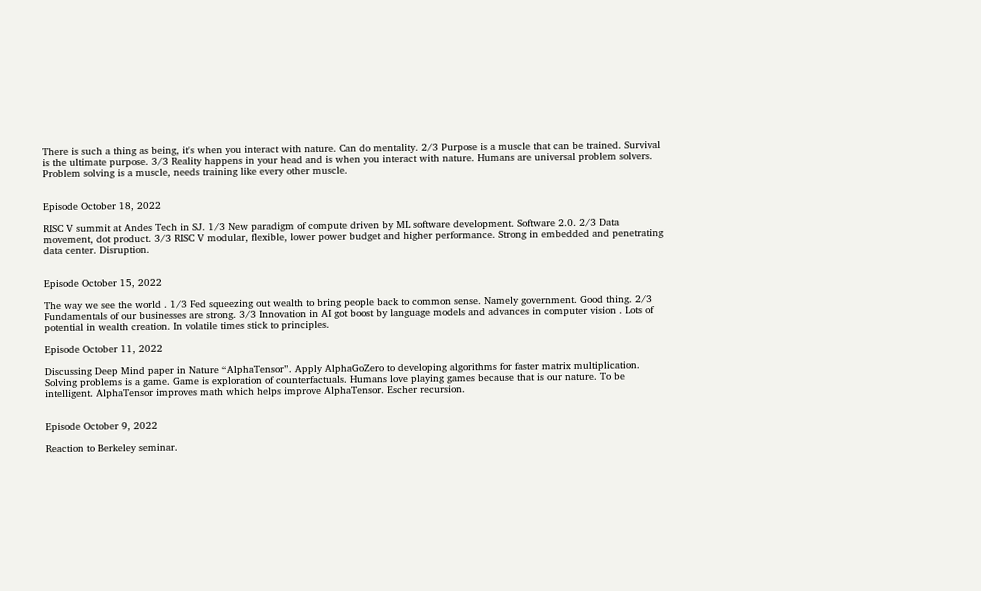There is such a thing as being, it's when you interact with nature. Can do mentality. 2/3 Purpose is a muscle that can be trained. Survival is the ultimate purpose. 3/3 Reality happens in your head and is when you interact with nature. Humans are universal problem solvers. Problem solving is a muscle, needs training like every other muscle.


Episode October 18, 2022

RISC V summit at Andes Tech in SJ. 1/3 New paradigm of compute driven by ML software development. Software 2.0. 2/3 Data movement, dot product. 3/3 RISC V modular, flexible, lower power budget and higher performance. Strong in embedded and penetrating data center. Disruption.


Episode October 15, 2022

The way we see the world . 1/3 Fed squeezing out wealth to bring people back to common sense. Namely government. Good thing. 2/3 Fundamentals of our businesses are strong. 3/3 Innovation in AI got boost by language models and advances in computer vision . Lots of potential in wealth creation. In volatile times stick to principles.

Episode October 11, 2022

Discussing Deep Mind paper in Nature “AlphaTensor”. Apply AlphaGoZero to developing algorithms for faster matrix multiplication. Solving problems is a game. Game is exploration of counterfactuals. Humans love playing games because that is our nature. To be intelligent. AlphaTensor improves math which helps improve AlphaTensor. Escher recursion.


Episode October 9, 2022

Reaction to Berkeley seminar.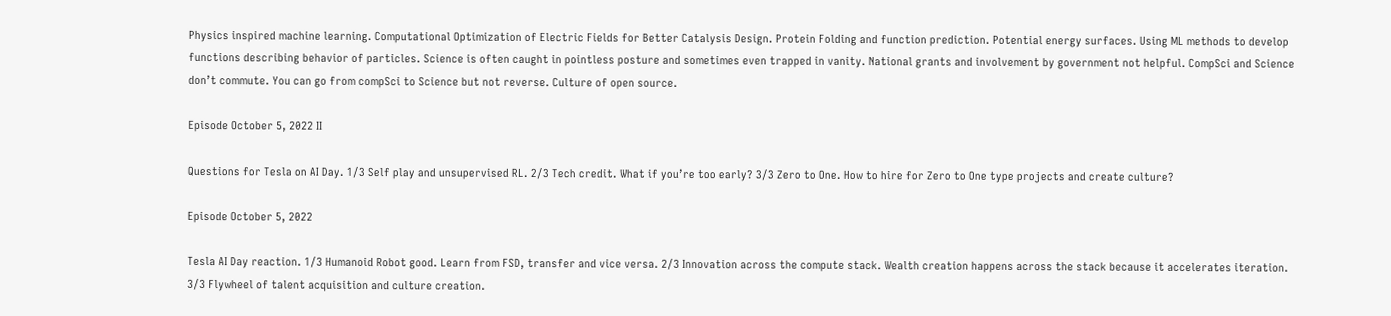Physics inspired machine learning. Computational Optimization of Electric Fields for Better Catalysis Design. Protein Folding and function prediction. Potential energy surfaces. Using ML methods to develop functions describing behavior of particles. Science is often caught in pointless posture and sometimes even trapped in vanity. National grants and involvement by government not helpful. CompSci and Science don’t commute. You can go from compSci to Science but not reverse. Culture of open source.

Episode October 5, 2022 II

Questions for Tesla on AI Day. 1/3 Self play and unsupervised RL. 2/3 Tech credit. What if you’re too early? 3/3 Zero to One. How to hire for Zero to One type projects and create culture?

Episode October 5, 2022

Tesla AI Day reaction. 1/3 Humanoid Robot good. Learn from FSD, transfer and vice versa. 2/3 Innovation across the compute stack. Wealth creation happens across the stack because it accelerates iteration. 3/3 Flywheel of talent acquisition and culture creation.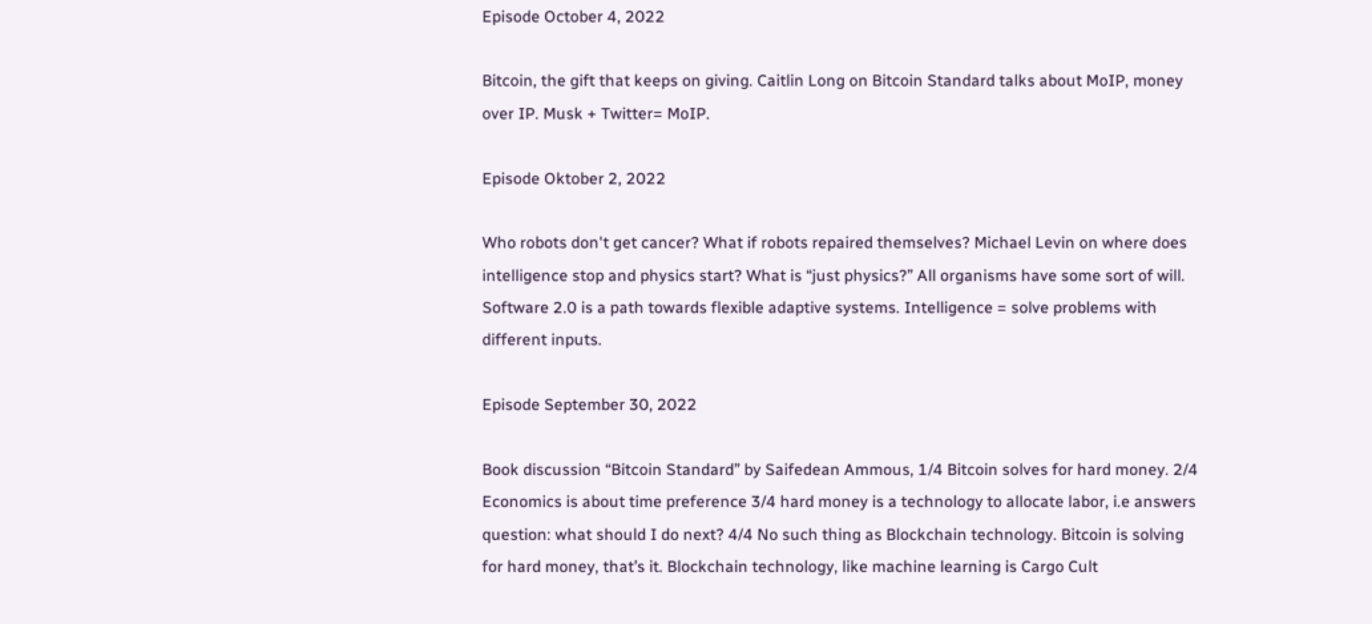Episode October 4, 2022

Bitcoin, the gift that keeps on giving. Caitlin Long on Bitcoin Standard talks about MoIP, money over IP. Musk + Twitter= MoIP.

Episode Oktober 2, 2022

Who robots don't get cancer? What if robots repaired themselves? Michael Levin on where does intelligence stop and physics start? What is “just physics?” All organisms have some sort of will. Software 2.0 is a path towards flexible adaptive systems. Intelligence = solve problems with different inputs.

Episode September 30, 2022

Book discussion “Bitcoin Standard” by Saifedean Ammous, 1/4 Bitcoin solves for hard money. 2/4 Economics is about time preference 3/4 hard money is a technology to allocate labor, i.e answers question: what should I do next? 4/4 No such thing as Blockchain technology. Bitcoin is solving for hard money, that’s it. Blockchain technology, like machine learning is Cargo Cult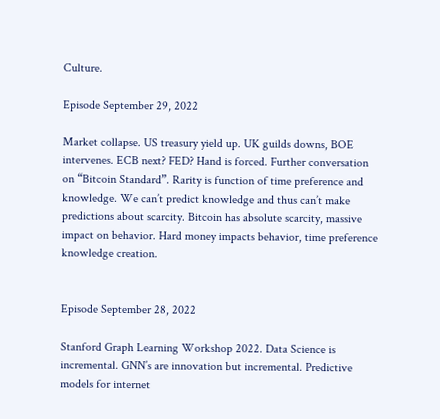Culture.

Episode September 29, 2022

Market collapse. US treasury yield up. UK guilds downs, BOE intervenes. ECB next? FED? Hand is forced. Further conversation on “Bitcoin Standard”. Rarity is function of time preference and knowledge. We can’t predict knowledge and thus can’t make predictions about scarcity. Bitcoin has absolute scarcity, massive impact on behavior. Hard money impacts behavior, time preference knowledge creation.


Episode September 28, 2022

Stanford Graph Learning Workshop 2022. Data Science is incremental. GNN’s are innovation but incremental. Predictive models for internet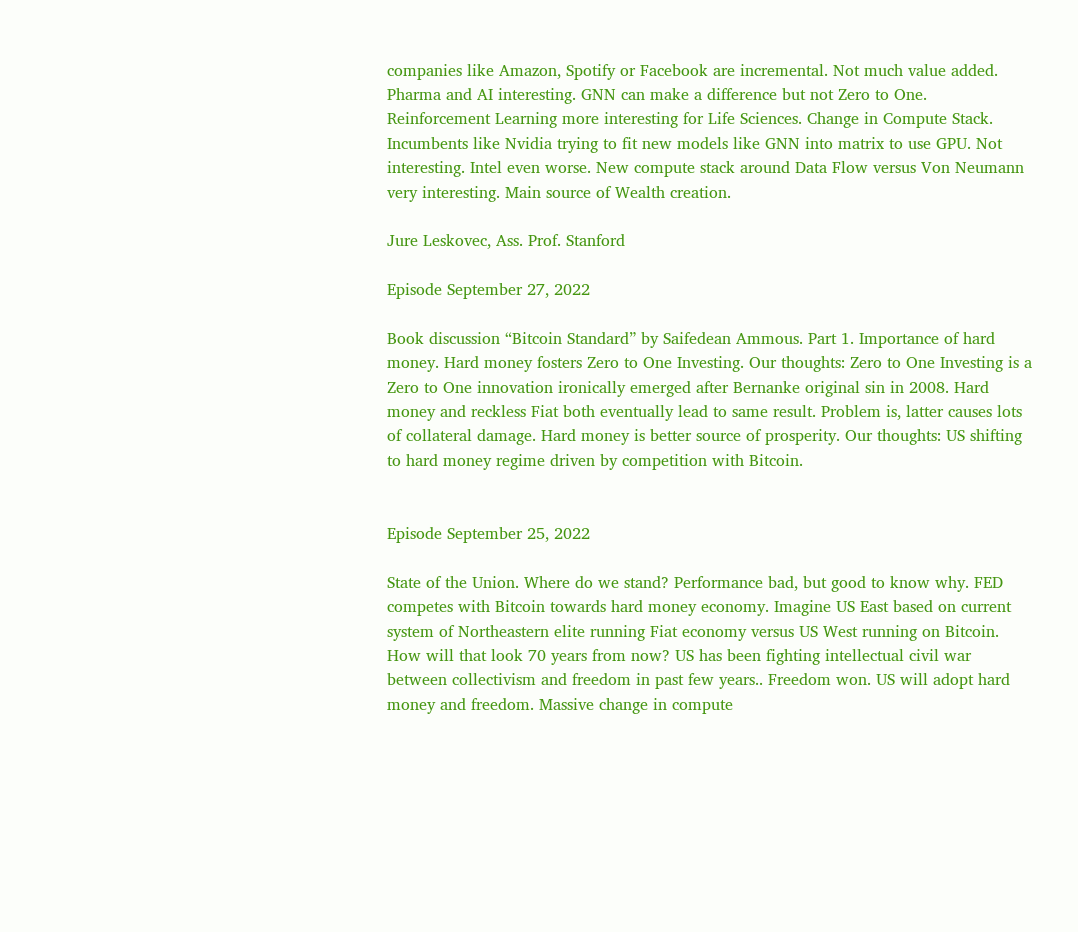companies like Amazon, Spotify or Facebook are incremental. Not much value added. Pharma and AI interesting. GNN can make a difference but not Zero to One. Reinforcement Learning more interesting for Life Sciences. Change in Compute Stack. Incumbents like Nvidia trying to fit new models like GNN into matrix to use GPU. Not interesting. Intel even worse. New compute stack around Data Flow versus Von Neumann very interesting. Main source of Wealth creation.

Jure Leskovec, Ass. Prof. Stanford

Episode September 27, 2022

Book discussion “Bitcoin Standard” by Saifedean Ammous. Part 1. Importance of hard money. Hard money fosters Zero to One Investing. Our thoughts: Zero to One Investing is a Zero to One innovation ironically emerged after Bernanke original sin in 2008. Hard money and reckless Fiat both eventually lead to same result. Problem is, latter causes lots of collateral damage. Hard money is better source of prosperity. Our thoughts: US shifting to hard money regime driven by competition with Bitcoin.


Episode September 25, 2022

State of the Union. Where do we stand? Performance bad, but good to know why. FED competes with Bitcoin towards hard money economy. Imagine US East based on current system of Northeastern elite running Fiat economy versus US West running on Bitcoin. How will that look 70 years from now? US has been fighting intellectual civil war between collectivism and freedom in past few years.. Freedom won. US will adopt hard money and freedom. Massive change in compute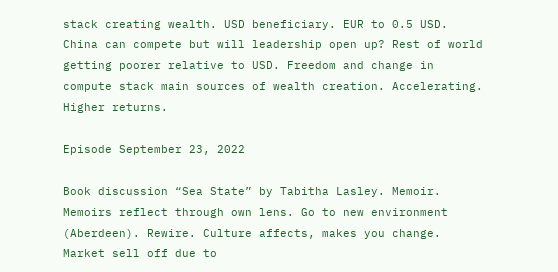stack creating wealth. USD beneficiary. EUR to 0.5 USD. China can compete but will leadership open up? Rest of world getting poorer relative to USD. Freedom and change in compute stack main sources of wealth creation. Accelerating. Higher returns.

Episode September 23, 2022

Book discussion “Sea State” by Tabitha Lasley. Memoir. Memoirs reflect through own lens. Go to new environment (Aberdeen). Rewire. Culture affects, makes you change. Market sell off due to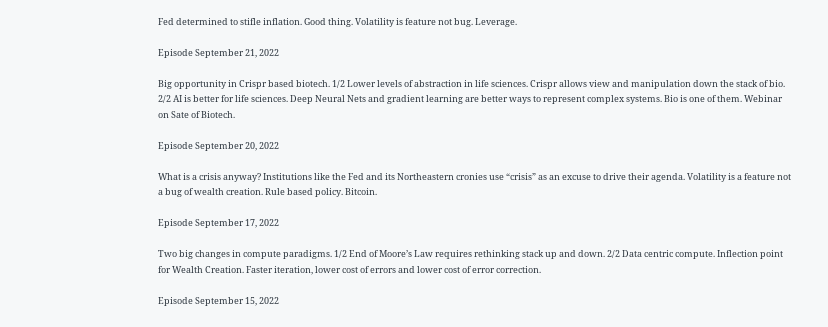Fed determined to stifle inflation. Good thing. Volatility is feature not bug. Leverage.

Episode September 21, 2022

Big opportunity in Crispr based biotech. 1/2 Lower levels of abstraction in life sciences. Crispr allows view and manipulation down the stack of bio. 2/2 AI is better for life sciences. Deep Neural Nets and gradient learning are better ways to represent complex systems. Bio is one of them. Webinar on Sate of Biotech.

Episode September 20, 2022

What is a crisis anyway? Institutions like the Fed and its Northeastern cronies use “crisis” as an excuse to drive their agenda. Volatility is a feature not a bug of wealth creation. Rule based policy. Bitcoin.

Episode September 17, 2022

Two big changes in compute paradigms. 1/2 End of Moore’s Law requires rethinking stack up and down. 2/2 Data centric compute. Inflection point for Wealth Creation. Faster iteration, lower cost of errors and lower cost of error correction.

Episode September 15, 2022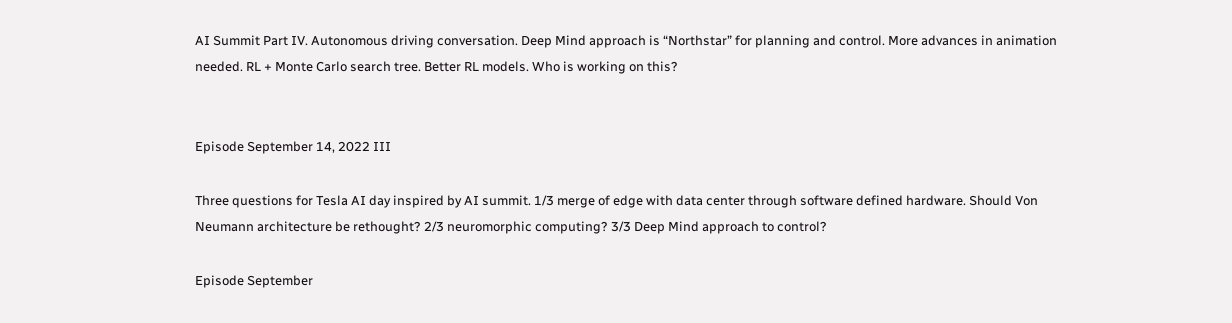AI Summit Part IV. Autonomous driving conversation. Deep Mind approach is “Northstar” for planning and control. More advances in animation needed. RL + Monte Carlo search tree. Better RL models. Who is working on this?


Episode September 14, 2022 III

Three questions for Tesla AI day inspired by AI summit. 1/3 merge of edge with data center through software defined hardware. Should Von Neumann architecture be rethought? 2/3 neuromorphic computing? 3/3 Deep Mind approach to control?

Episode September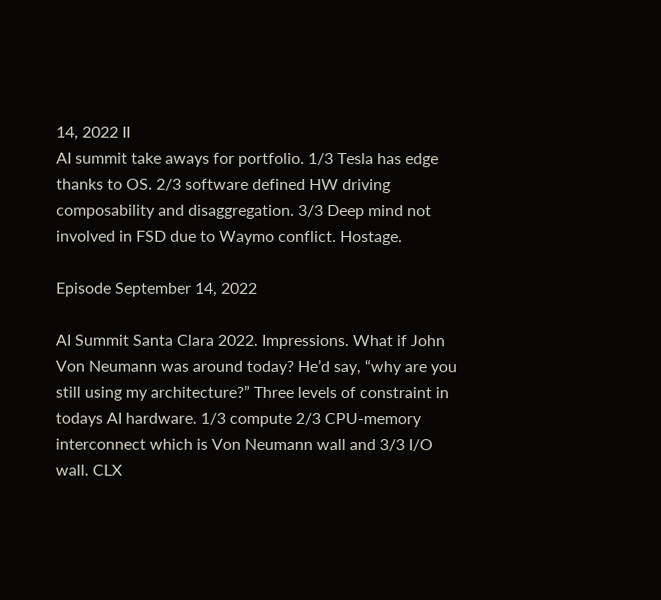14, 2022 II
AI summit take aways for portfolio. 1/3 Tesla has edge thanks to OS. 2/3 software defined HW driving composability and disaggregation. 3/3 Deep mind not involved in FSD due to Waymo conflict. Hostage.

Episode September 14, 2022

AI Summit Santa Clara 2022. Impressions. What if John Von Neumann was around today? He’d say, “why are you still using my architecture?” Three levels of constraint in todays AI hardware. 1/3 compute 2/3 CPU-memory interconnect which is Von Neumann wall and 3/3 I/O wall. CLX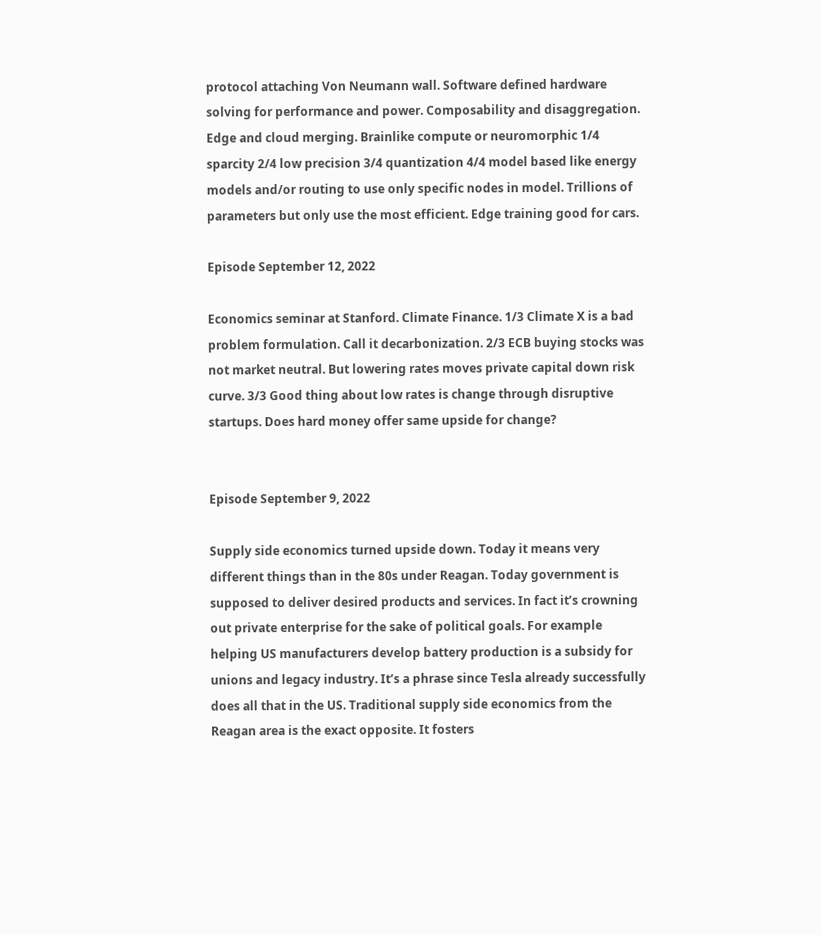protocol attaching Von Neumann wall. Software defined hardware solving for performance and power. Composability and disaggregation. Edge and cloud merging. Brainlike compute or neuromorphic 1/4 sparcity 2/4 low precision 3/4 quantization 4/4 model based like energy models and/or routing to use only specific nodes in model. Trillions of parameters but only use the most efficient. Edge training good for cars.

Episode September 12, 2022

Economics seminar at Stanford. Climate Finance. 1/3 Climate X is a bad problem formulation. Call it decarbonization. 2/3 ECB buying stocks was not market neutral. But lowering rates moves private capital down risk curve. 3/3 Good thing about low rates is change through disruptive startups. Does hard money offer same upside for change?


Episode September 9, 2022

Supply side economics turned upside down. Today it means very different things than in the 80s under Reagan. Today government is supposed to deliver desired products and services. In fact it’s crowning out private enterprise for the sake of political goals. For example helping US manufacturers develop battery production is a subsidy for unions and legacy industry. It’s a phrase since Tesla already successfully does all that in the US. Traditional supply side economics from the Reagan area is the exact opposite. It fosters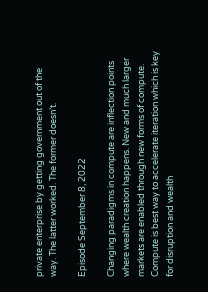private enterprise by getting government out of the way. The latter worked. The former doesn’t.

Episode September 8, 2022

Changing paradigms in compute are inflection points where wealth creation happens. New and much larger markets are enabled through new forms of compute. Compute is best way to accelerate iteration which is key for disruption and wealth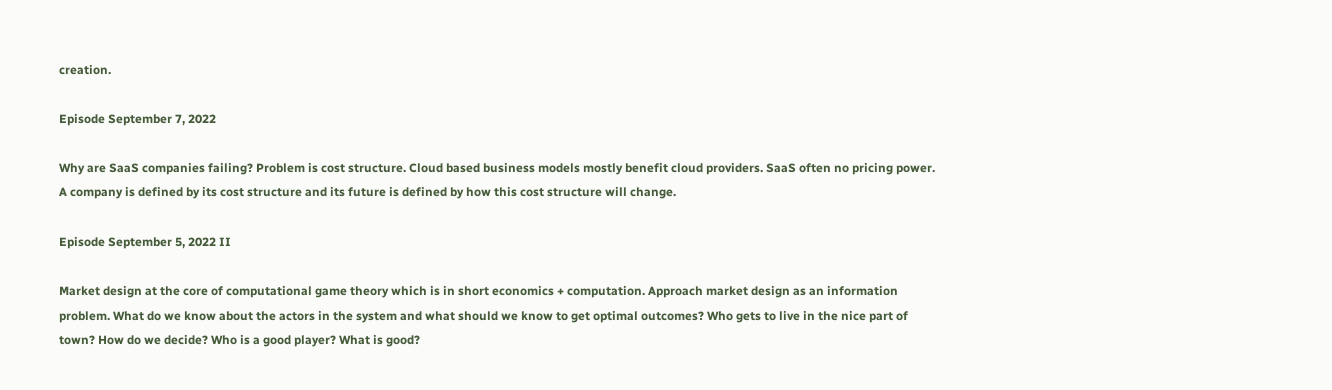creation.

Episode September 7, 2022

Why are SaaS companies failing? Problem is cost structure. Cloud based business models mostly benefit cloud providers. SaaS often no pricing power. A company is defined by its cost structure and its future is defined by how this cost structure will change.

Episode September 5, 2022 II

Market design at the core of computational game theory which is in short economics + computation. Approach market design as an information problem. What do we know about the actors in the system and what should we know to get optimal outcomes? Who gets to live in the nice part of town? How do we decide? Who is a good player? What is good?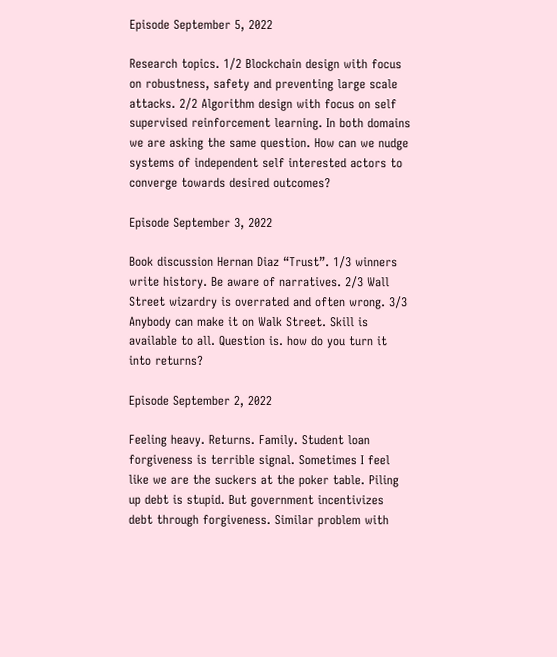Episode September 5, 2022

Research topics. 1/2 Blockchain design with focus on robustness, safety and preventing large scale attacks. 2/2 Algorithm design with focus on self supervised reinforcement learning. In both domains we are asking the same question. How can we nudge systems of independent self interested actors to converge towards desired outcomes?

Episode September 3, 2022

Book discussion Hernan Diaz “Trust”. 1/3 winners write history. Be aware of narratives. 2/3 Wall Street wizardry is overrated and often wrong. 3/3 Anybody can make it on Walk Street. Skill is available to all. Question is. how do you turn it into returns?

Episode September 2, 2022

Feeling heavy. Returns. Family. Student loan forgiveness is terrible signal. Sometimes I feel like we are the suckers at the poker table. Piling up debt is stupid. But government incentivizes debt through forgiveness. Similar problem with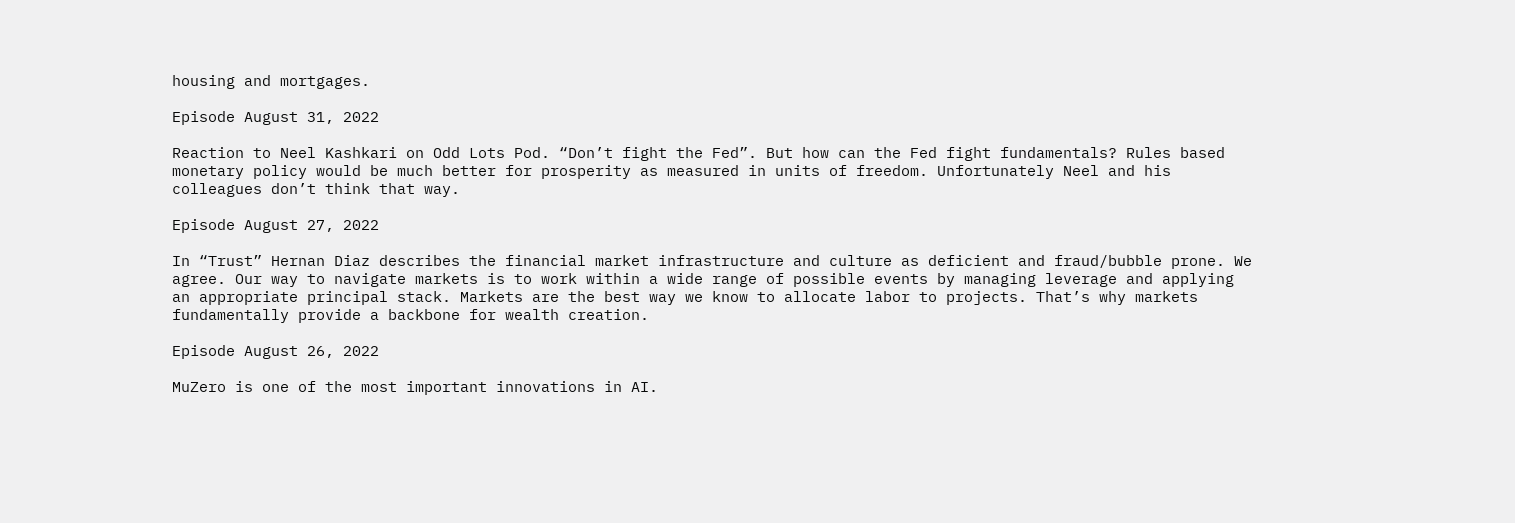housing and mortgages.

Episode August 31, 2022

Reaction to Neel Kashkari on Odd Lots Pod. “Don’t fight the Fed”. But how can the Fed fight fundamentals? Rules based monetary policy would be much better for prosperity as measured in units of freedom. Unfortunately Neel and his colleagues don’t think that way.

Episode August 27, 2022

In “Trust” Hernan Diaz describes the financial market infrastructure and culture as deficient and fraud/bubble prone. We agree. Our way to navigate markets is to work within a wide range of possible events by managing leverage and applying an appropriate principal stack. Markets are the best way we know to allocate labor to projects. That’s why markets fundamentally provide a backbone for wealth creation.

Episode August 26, 2022

MuZero is one of the most important innovations in AI.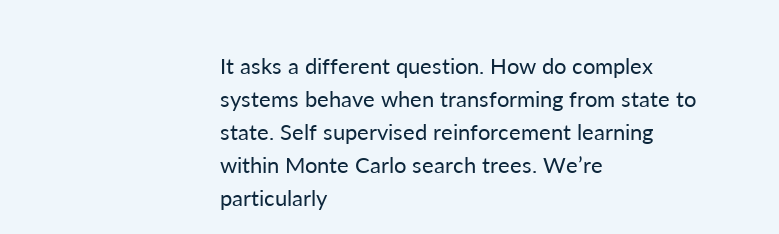It asks a different question. How do complex systems behave when transforming from state to state. Self supervised reinforcement learning within Monte Carlo search trees. We’re particularly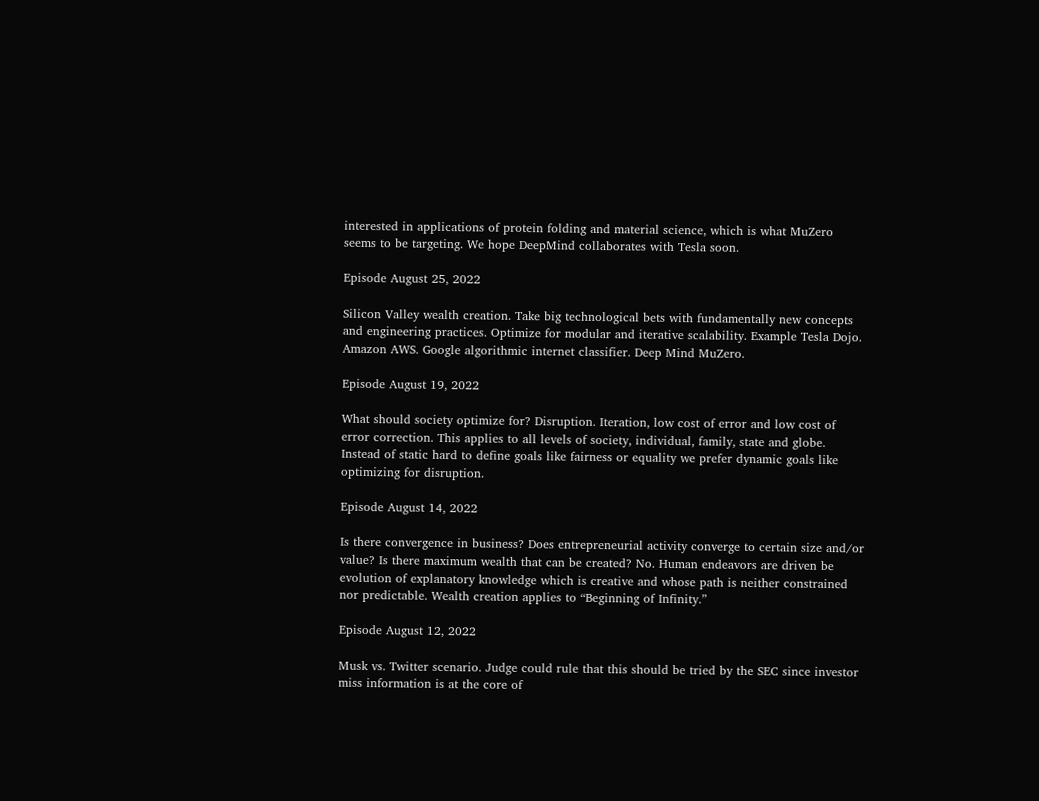interested in applications of protein folding and material science, which is what MuZero seems to be targeting. We hope DeepMind collaborates with Tesla soon.

Episode August 25, 2022

Silicon Valley wealth creation. Take big technological bets with fundamentally new concepts and engineering practices. Optimize for modular and iterative scalability. Example Tesla Dojo. Amazon AWS. Google algorithmic internet classifier. Deep Mind MuZero.

Episode August 19, 2022

What should society optimize for? Disruption. Iteration, low cost of error and low cost of error correction. This applies to all levels of society, individual, family, state and globe. Instead of static hard to define goals like fairness or equality we prefer dynamic goals like optimizing for disruption.

Episode August 14, 2022

Is there convergence in business? Does entrepreneurial activity converge to certain size and/or value? Is there maximum wealth that can be created? No. Human endeavors are driven be evolution of explanatory knowledge which is creative and whose path is neither constrained nor predictable. Wealth creation applies to “Beginning of Infinity.”

Episode August 12, 2022

Musk vs. Twitter scenario. Judge could rule that this should be tried by the SEC since investor miss information is at the core of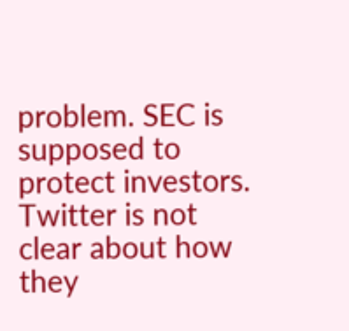problem. SEC is supposed to protect investors. Twitter is not clear about how they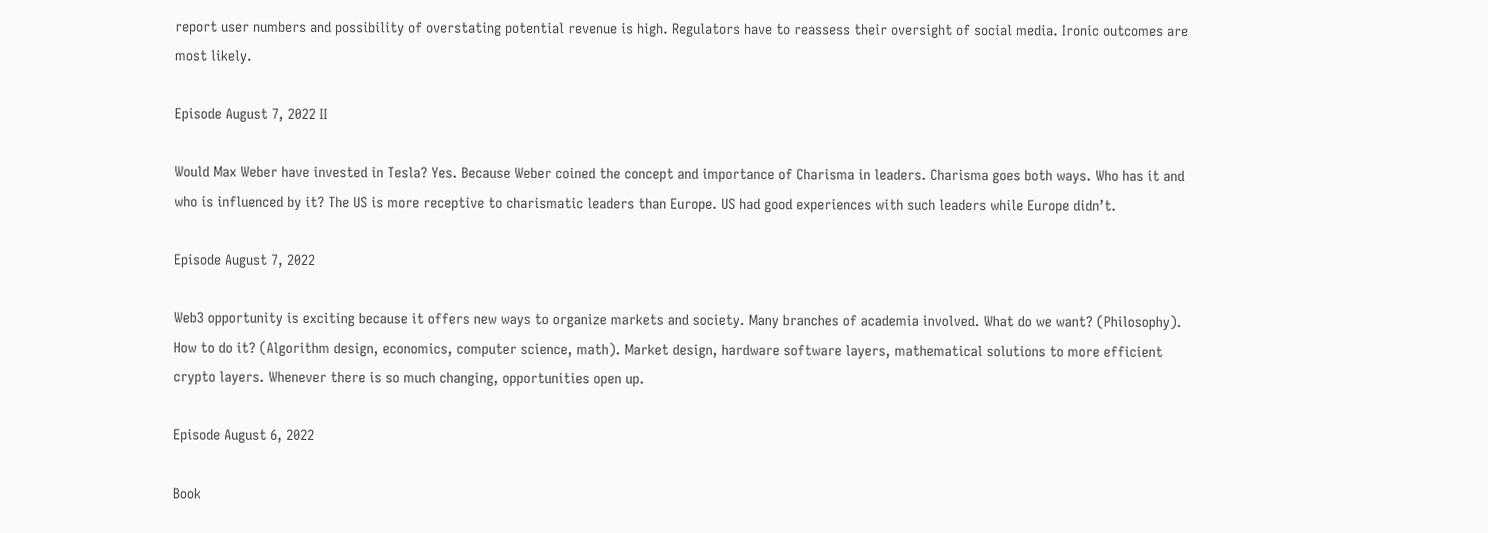report user numbers and possibility of overstating potential revenue is high. Regulators have to reassess their oversight of social media. Ironic outcomes are most likely.

Episode August 7, 2022 II

Would Max Weber have invested in Tesla? Yes. Because Weber coined the concept and importance of Charisma in leaders. Charisma goes both ways. Who has it and who is influenced by it? The US is more receptive to charismatic leaders than Europe. US had good experiences with such leaders while Europe didn’t.

Episode August 7, 2022

Web3 opportunity is exciting because it offers new ways to organize markets and society. Many branches of academia involved. What do we want? (Philosophy). How to do it? (Algorithm design, economics, computer science, math). Market design, hardware software layers, mathematical solutions to more efficient crypto layers. Whenever there is so much changing, opportunities open up.

Episode August 6, 2022

Book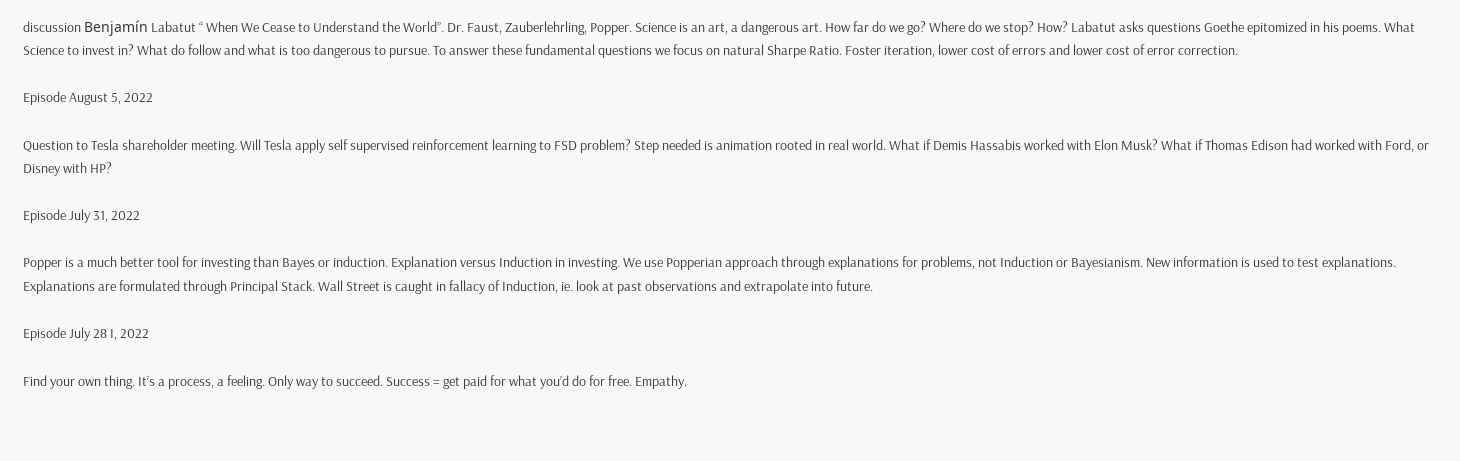discussion Benjamín Labatut “ When We Cease to Understand the World”. Dr. Faust, Zauberlehrling, Popper. Science is an art, a dangerous art. How far do we go? Where do we stop? How? Labatut asks questions Goethe epitomized in his poems. What Science to invest in? What do follow and what is too dangerous to pursue. To answer these fundamental questions we focus on natural Sharpe Ratio. Foster iteration, lower cost of errors and lower cost of error correction.

Episode August 5, 2022

Question to Tesla shareholder meeting. Will Tesla apply self supervised reinforcement learning to FSD problem? Step needed is animation rooted in real world. What if Demis Hassabis worked with Elon Musk? What if Thomas Edison had worked with Ford, or Disney with HP?

Episode July 31, 2022

Popper is a much better tool for investing than Bayes or induction. Explanation versus Induction in investing. We use Popperian approach through explanations for problems, not Induction or Bayesianism. New information is used to test explanations. Explanations are formulated through Principal Stack. Wall Street is caught in fallacy of Induction, ie. look at past observations and extrapolate into future.

Episode July 28 I, 2022

Find your own thing. It’s a process, a feeling. Only way to succeed. Success = get paid for what you’d do for free. Empathy.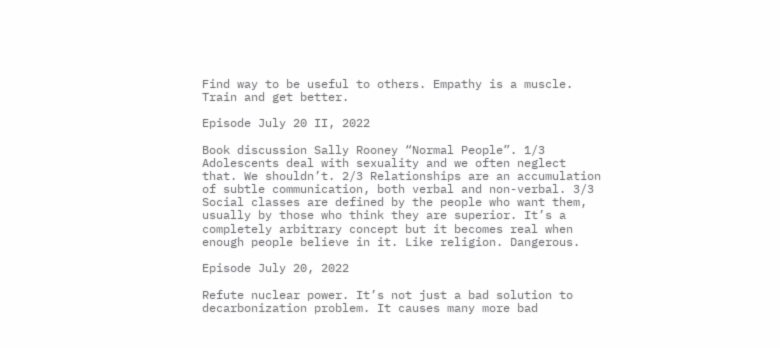Find way to be useful to others. Empathy is a muscle. Train and get better.

Episode July 20 II, 2022

Book discussion Sally Rooney “Normal People”. 1/3 Adolescents deal with sexuality and we often neglect that. We shouldn’t. 2/3 Relationships are an accumulation of subtle communication, both verbal and non-verbal. 3/3 Social classes are defined by the people who want them, usually by those who think they are superior. It’s a completely arbitrary concept but it becomes real when enough people believe in it. Like religion. Dangerous.

Episode July 20, 2022

Refute nuclear power. It’s not just a bad solution to decarbonization problem. It causes many more bad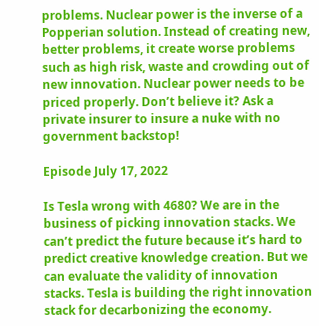problems. Nuclear power is the inverse of a Popperian solution. Instead of creating new, better problems, it create worse problems such as high risk, waste and crowding out of new innovation. Nuclear power needs to be priced properly. Don’t believe it? Ask a private insurer to insure a nuke with no government backstop!

Episode July 17, 2022

Is Tesla wrong with 4680? We are in the business of picking innovation stacks. We can’t predict the future because it’s hard to predict creative knowledge creation. But we can evaluate the validity of innovation stacks. Tesla is building the right innovation stack for decarbonizing the economy.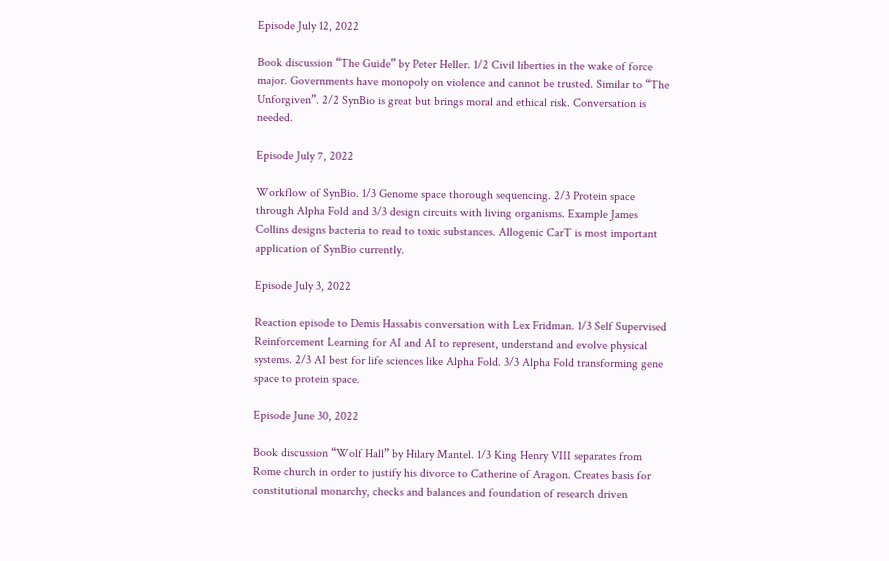Episode July 12, 2022

Book discussion “The Guide” by Peter Heller. 1/2 Civil liberties in the wake of force major. Governments have monopoly on violence and cannot be trusted. Similar to “The Unforgiven”. 2/2 SynBio is great but brings moral and ethical risk. Conversation is needed.

Episode July 7, 2022

Workflow of SynBio. 1/3 Genome space thorough sequencing. 2/3 Protein space through Alpha Fold and 3/3 design circuits with living organisms. Example James Collins designs bacteria to read to toxic substances. Allogenic CarT is most important application of SynBio currently.

Episode July 3, 2022

Reaction episode to Demis Hassabis conversation with Lex Fridman. 1/3 Self Supervised Reinforcement Learning for AI and AI to represent, understand and evolve physical systems. 2/3 AI best for life sciences like Alpha Fold. 3/3 Alpha Fold transforming gene space to protein space.

Episode June 30, 2022

Book discussion “Wolf Hall” by Hilary Mantel. 1/3 King Henry VIII separates from Rome church in order to justify his divorce to Catherine of Aragon. Creates basis for constitutional monarchy, checks and balances and foundation of research driven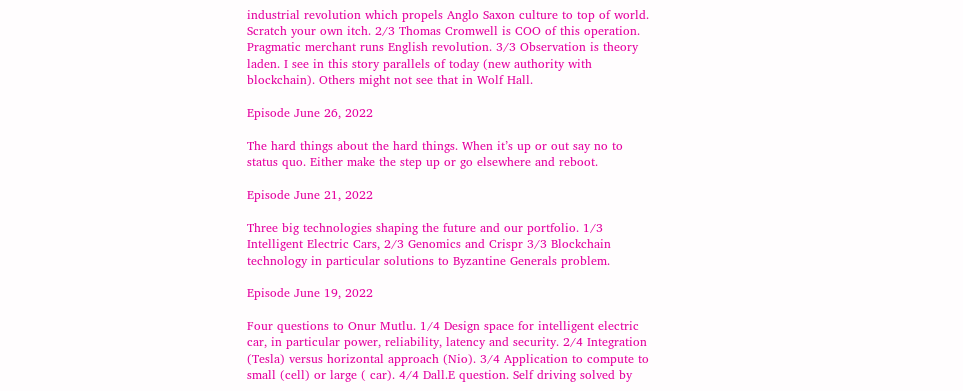industrial revolution which propels Anglo Saxon culture to top of world. Scratch your own itch. 2/3 Thomas Cromwell is COO of this operation. Pragmatic merchant runs English revolution. 3/3 Observation is theory laden. I see in this story parallels of today (new authority with blockchain). Others might not see that in Wolf Hall.

Episode June 26, 2022

The hard things about the hard things. When it’s up or out say no to status quo. Either make the step up or go elsewhere and reboot.

Episode June 21, 2022

Three big technologies shaping the future and our portfolio. 1/3 Intelligent Electric Cars, 2/3 Genomics and Crispr 3/3 Blockchain technology in particular solutions to Byzantine Generals problem.

Episode June 19, 2022

Four questions to Onur Mutlu. 1/4 Design space for intelligent electric car, in particular power, reliability, latency and security. 2/4 Integration (Tesla) versus horizontal approach (Nio). 3/4 Application to compute to small (cell) or large ( car). 4/4 Dall.E question. Self driving solved by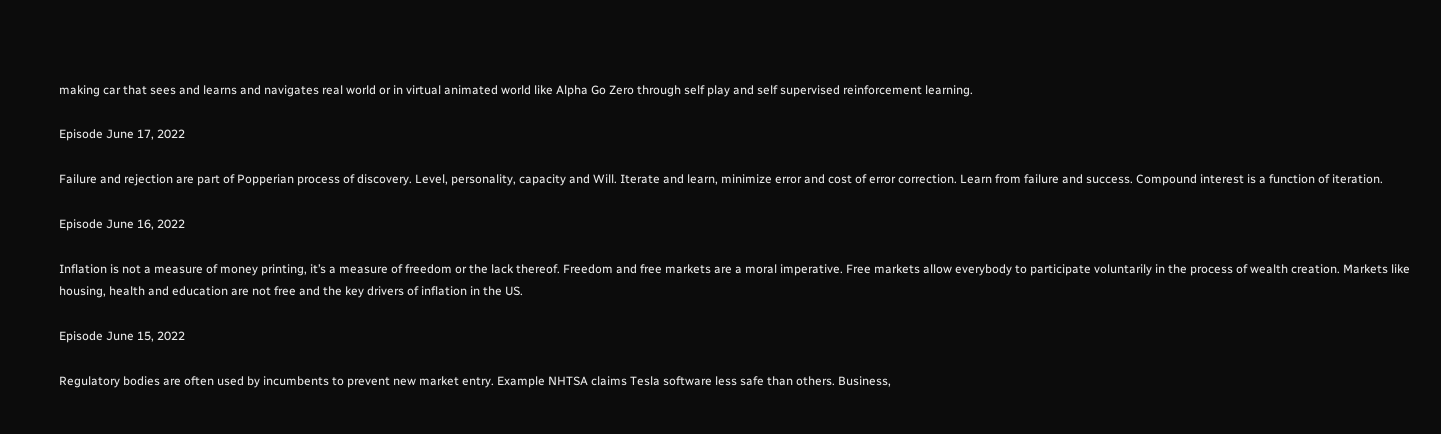making car that sees and learns and navigates real world or in virtual animated world like Alpha Go Zero through self play and self supervised reinforcement learning.

Episode June 17, 2022

Failure and rejection are part of Popperian process of discovery. Level, personality, capacity and Will. Iterate and learn, minimize error and cost of error correction. Learn from failure and success. Compound interest is a function of iteration.

Episode June 16, 2022

Inflation is not a measure of money printing, it’s a measure of freedom or the lack thereof. Freedom and free markets are a moral imperative. Free markets allow everybody to participate voluntarily in the process of wealth creation. Markets like housing, health and education are not free and the key drivers of inflation in the US.

Episode June 15, 2022

Regulatory bodies are often used by incumbents to prevent new market entry. Example NHTSA claims Tesla software less safe than others. Business,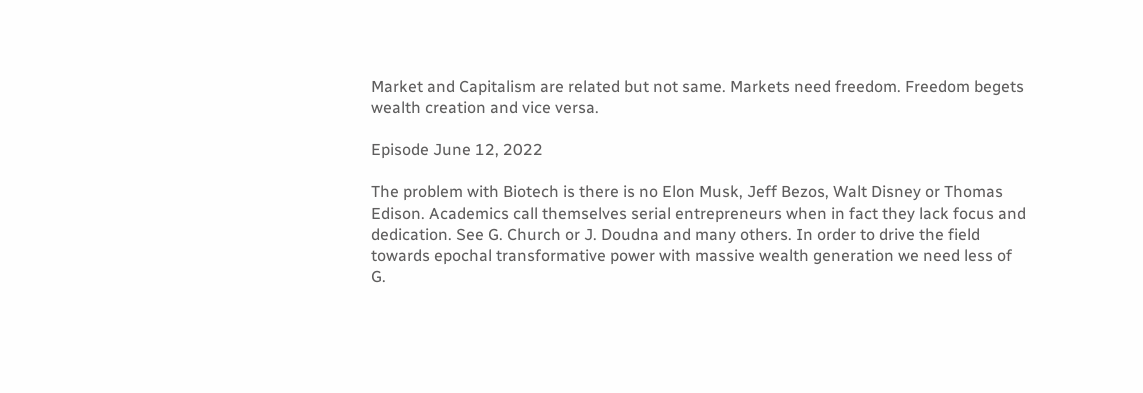Market and Capitalism are related but not same. Markets need freedom. Freedom begets wealth creation and vice versa.

Episode June 12, 2022

The problem with Biotech is there is no Elon Musk, Jeff Bezos, Walt Disney or Thomas Edison. Academics call themselves serial entrepreneurs when in fact they lack focus and dedication. See G. Church or J. Doudna and many others. In order to drive the field towards epochal transformative power with massive wealth generation we need less of G.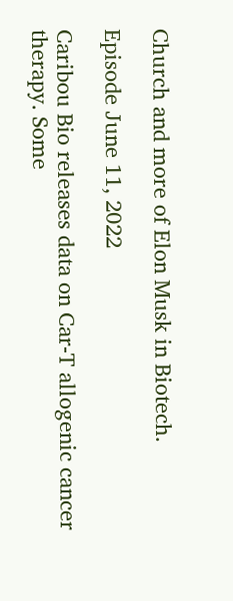Church and more of Elon Musk in Biotech.

Episode June 11, 2022

Caribou Bio releases data on Car-T allogenic cancer therapy. Some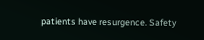patients have resurgence. Safety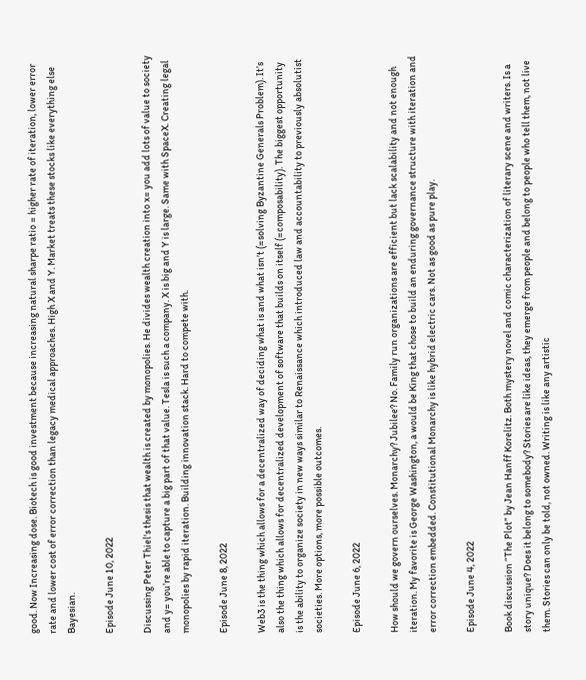good. Now Increasing dose. Biotech is good investment because increasing natural sharpe ratio = higher rate of iteration, lower error rate and lower cost of error correction than legacy medical approaches. High X and Y. Market treats these stocks like everything else Bayesian.

Episode June 10, 2022

Discussing Peter Thiel's thesis that wealth is created by monopolies. He divides wealth creation into x= you add lots of value to society and y= you’re able to capture a big part of that value. Tesla is such a company. X is big and Y is large. Same with SpaceX. Creating legal monopolies by rapid iteration. Building innovation stack. Hard to compete with.

Episode June 8, 2022

Web3 is the thing which allows for a decentralized way of deciding what is and what isn’t (=solving Byzantine Generals Problem). It’s also the thing which allows for decentralized development of software that builds on itself (=composability). The biggest opportunity is the ability to organize society in new ways similar to Renaissance which introduced law and accountability to previously absolutist societies. More options, more possible outcomes.

Episode June 6, 2022

How should we govern ourselves. Monarchy? Jubilee? No. Family run organizations are efficient but lack scalability and not enough iteration. My favorite is George Washington, a would be King that chose to build an enduring governance structure with iteration and error correction embedded. Constitutional Monarchy is like hybrid electric cars. Not as good as pure play.

Episode June 4, 2022

Book discussion “The Plot” by Jean Hanff Korelitz. Both mystery novel and comic characterization of literary scene and writers. Is a story unique? Does it belong to somebody? Stories are like ideas, they emerge from people and belong to people who tell them, not live them. Stories can only be told, not owned. Writing is like any artistic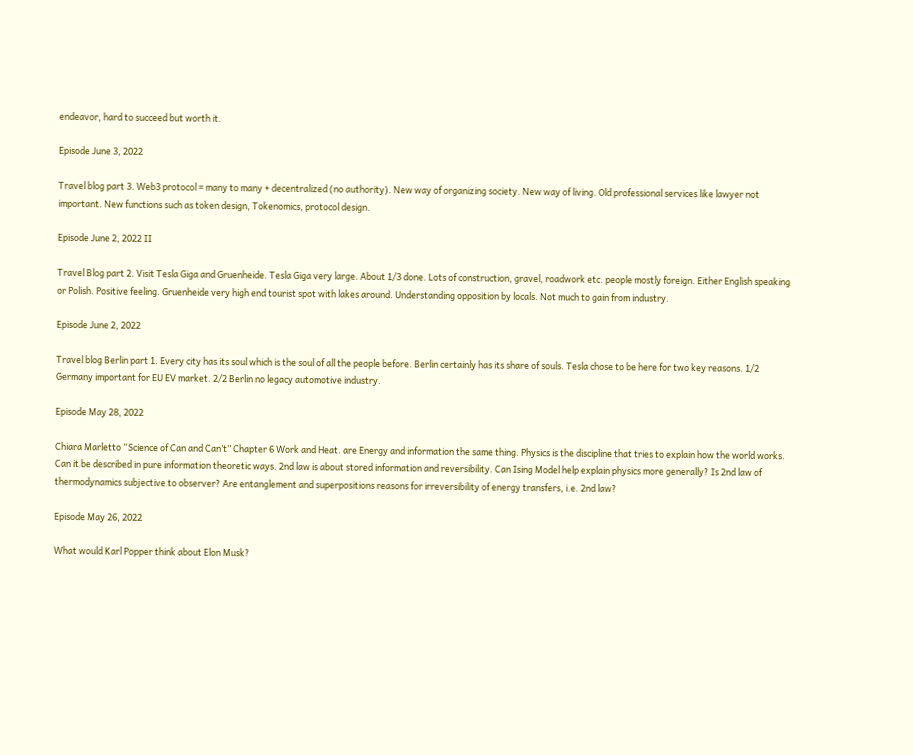endeavor, hard to succeed but worth it.

Episode June 3, 2022

Travel blog part 3. Web3 protocol = many to many + decentralized (no authority). New way of organizing society. New way of living. Old professional services like lawyer not important. New functions such as token design, Tokenomics, protocol design.

Episode June 2, 2022 II

Travel Blog part 2. Visit Tesla Giga and Gruenheide. Tesla Giga very large. About 1/3 done. Lots of construction, gravel, roadwork etc. people mostly foreign. Either English speaking or Polish. Positive feeling. Gruenheide very high end tourist spot with lakes around. Understanding opposition by locals. Not much to gain from industry.

Episode June 2, 2022

Travel blog Berlin part 1. Every city has its soul which is the soul of all the people before. Berlin certainly has its share of souls. Tesla chose to be here for two key reasons. 1/2 Germany important for EU EV market. 2/2 Berlin no legacy automotive industry.

Episode May 28, 2022

Chiara Marletto “Science of Can and Can’t” Chapter 6 Work and Heat. are Energy and information the same thing. Physics is the discipline that tries to explain how the world works. Can it be described in pure information theoretic ways. 2nd law is about stored information and reversibility. Can Ising Model help explain physics more generally? Is 2nd law of thermodynamics subjective to observer? Are entanglement and superpositions reasons for irreversibility of energy transfers, i.e. 2nd law?

Episode May 26, 2022

What would Karl Popper think about Elon Musk?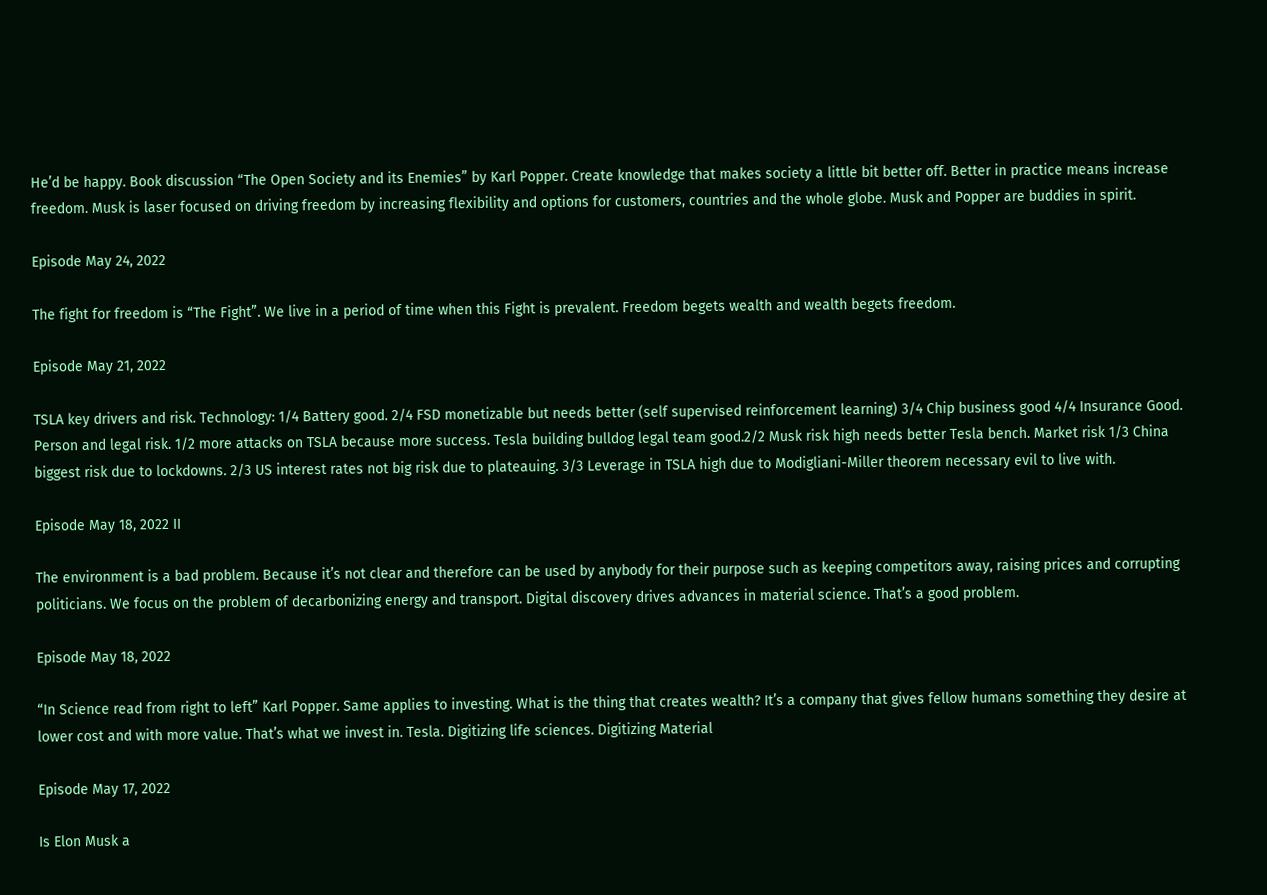He’d be happy. Book discussion “The Open Society and its Enemies” by Karl Popper. Create knowledge that makes society a little bit better off. Better in practice means increase freedom. Musk is laser focused on driving freedom by increasing flexibility and options for customers, countries and the whole globe. Musk and Popper are buddies in spirit.

Episode May 24, 2022

The fight for freedom is “The Fight”. We live in a period of time when this Fight is prevalent. Freedom begets wealth and wealth begets freedom.

Episode May 21, 2022

TSLA key drivers and risk. Technology: 1/4 Battery good. 2/4 FSD monetizable but needs better (self supervised reinforcement learning) 3/4 Chip business good 4/4 Insurance Good. Person and legal risk. 1/2 more attacks on TSLA because more success. Tesla building bulldog legal team good.2/2 Musk risk high needs better Tesla bench. Market risk 1/3 China biggest risk due to lockdowns. 2/3 US interest rates not big risk due to plateauing. 3/3 Leverage in TSLA high due to Modigliani-Miller theorem necessary evil to live with.

Episode May 18, 2022 II

The environment is a bad problem. Because it’s not clear and therefore can be used by anybody for their purpose such as keeping competitors away, raising prices and corrupting politicians. We focus on the problem of decarbonizing energy and transport. Digital discovery drives advances in material science. That’s a good problem.

Episode May 18, 2022

“In Science read from right to left” Karl Popper. Same applies to investing. What is the thing that creates wealth? It’s a company that gives fellow humans something they desire at lower cost and with more value. That’s what we invest in. Tesla. Digitizing life sciences. Digitizing Material

Episode May 17, 2022

Is Elon Musk a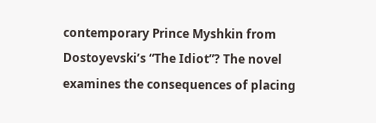contemporary Prince Myshkin from Dostoyevski’s “The Idiot”? The novel examines the consequences of placing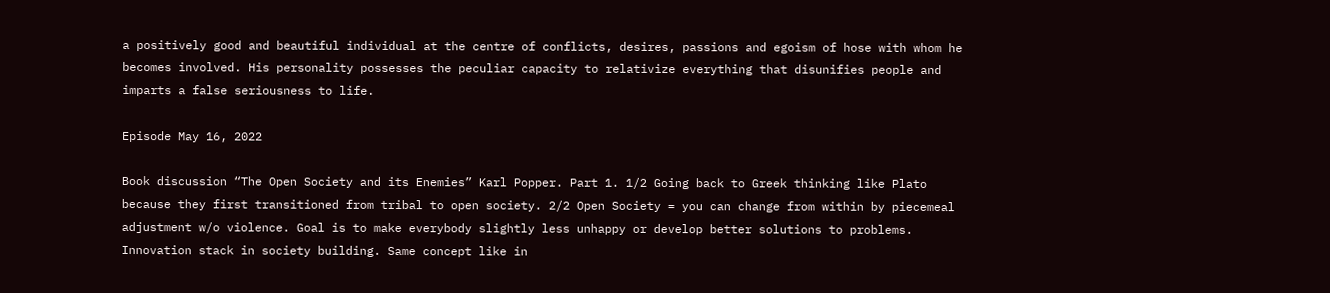a positively good and beautiful individual at the centre of conflicts, desires, passions and egoism of hose with whom he becomes involved. His personality possesses the peculiar capacity to relativize everything that disunifies people and imparts a false seriousness to life.

Episode May 16, 2022

Book discussion “The Open Society and its Enemies” Karl Popper. Part 1. 1/2 Going back to Greek thinking like Plato because they first transitioned from tribal to open society. 2/2 Open Society = you can change from within by piecemeal adjustment w/o violence. Goal is to make everybody slightly less unhappy or develop better solutions to problems. Innovation stack in society building. Same concept like in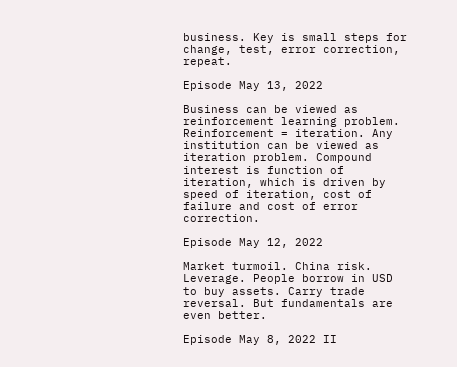business. Key is small steps for change, test, error correction, repeat.

Episode May 13, 2022

Business can be viewed as reinforcement learning problem. Reinforcement = iteration. Any institution can be viewed as iteration problem. Compound interest is function of iteration, which is driven by speed of iteration, cost of failure and cost of error correction.

Episode May 12, 2022

Market turmoil. China risk. Leverage. People borrow in USD to buy assets. Carry trade reversal. But fundamentals are even better.

Episode May 8, 2022 II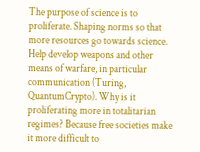The purpose of science is to proliferate. Shaping norms so that more resources go towards science. Help develop weapons and other means of warfare, in particular communication (Turing, QuantumCrypto). Why is it proliferating more in totalitarian regimes? Because free societies make it more difficult to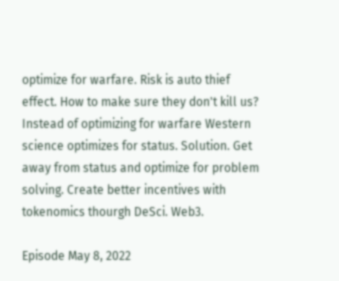optimize for warfare. Risk is auto thief effect. How to make sure they don't kill us? Instead of optimizing for warfare Western science optimizes for status. Solution. Get away from status and optimize for problem solving. Create better incentives with tokenomics thourgh DeSci. Web3.

Episode May 8, 2022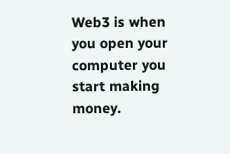Web3 is when you open your computer you start making money.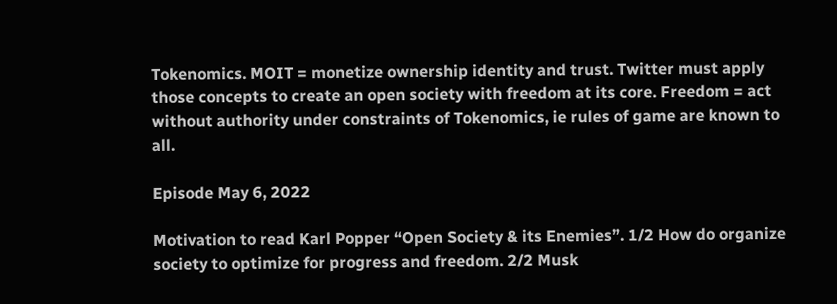Tokenomics. MOIT = monetize ownership identity and trust. Twitter must apply those concepts to create an open society with freedom at its core. Freedom = act without authority under constraints of Tokenomics, ie rules of game are known to all.

Episode May 6, 2022

Motivation to read Karl Popper “Open Society & its Enemies”. 1/2 How do organize society to optimize for progress and freedom. 2/2 Musk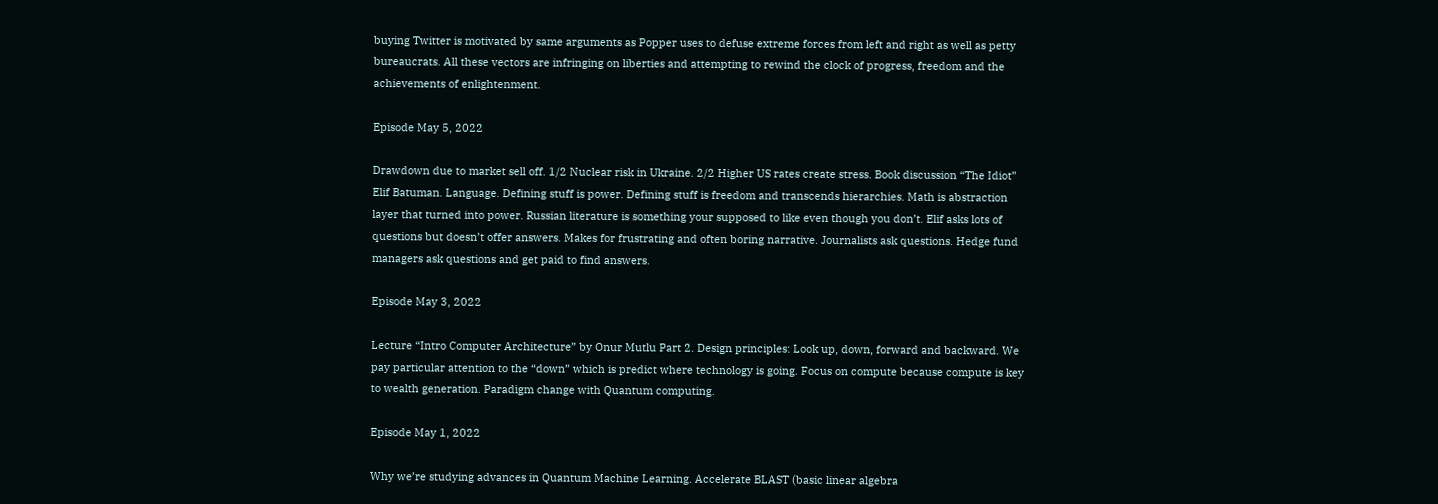buying Twitter is motivated by same arguments as Popper uses to defuse extreme forces from left and right as well as petty bureaucrats. All these vectors are infringing on liberties and attempting to rewind the clock of progress, freedom and the achievements of enlightenment.

Episode May 5, 2022

Drawdown due to market sell off. 1/2 Nuclear risk in Ukraine. 2/2 Higher US rates create stress. Book discussion “The Idiot” Elif Batuman. Language. Defining stuff is power. Defining stuff is freedom and transcends hierarchies. Math is abstraction layer that turned into power. Russian literature is something your supposed to like even though you don’t. Elif asks lots of questions but doesn’t offer answers. Makes for frustrating and often boring narrative. Journalists ask questions. Hedge fund managers ask questions and get paid to find answers.

Episode May 3, 2022

Lecture “Intro Computer Architecture” by Onur Mutlu Part 2. Design principles: Look up, down, forward and backward. We pay particular attention to the “down” which is predict where technology is going. Focus on compute because compute is key to wealth generation. Paradigm change with Quantum computing.

Episode May 1, 2022

Why we’re studying advances in Quantum Machine Learning. Accelerate BLAST (basic linear algebra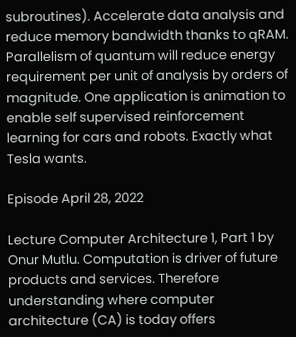subroutines). Accelerate data analysis and reduce memory bandwidth thanks to qRAM. Parallelism of quantum will reduce energy requirement per unit of analysis by orders of magnitude. One application is animation to enable self supervised reinforcement learning for cars and robots. Exactly what Tesla wants.

Episode April 28, 2022

Lecture Computer Architecture 1, Part 1 by Onur Mutlu. Computation is driver of future products and services. Therefore understanding where computer architecture (CA) is today offers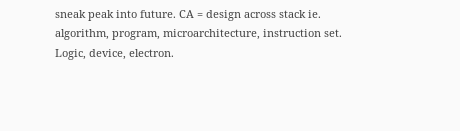sneak peak into future. CA = design across stack ie. algorithm, program, microarchitecture, instruction set. Logic, device, electron.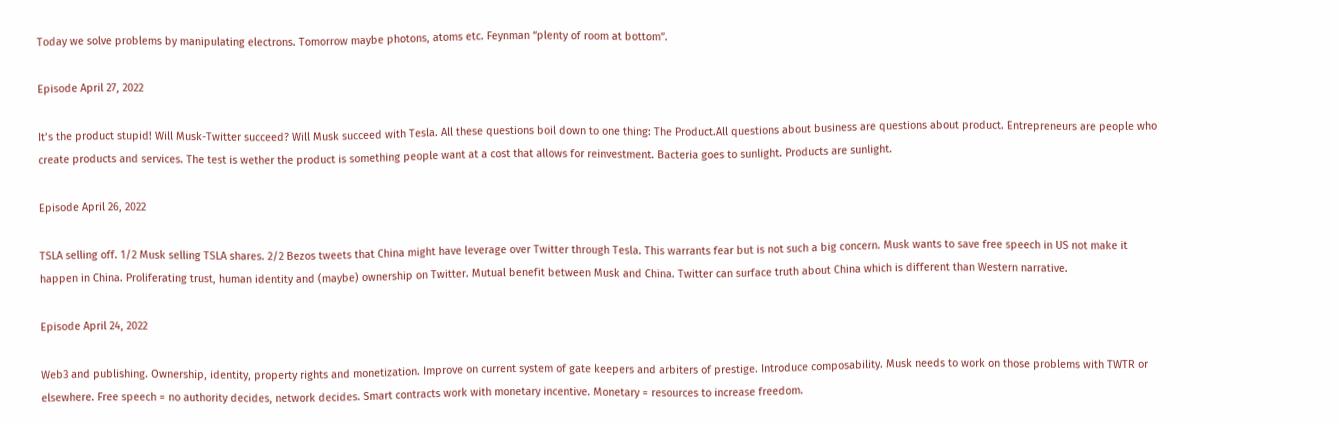Today we solve problems by manipulating electrons. Tomorrow maybe photons, atoms etc. Feynman “plenty of room at bottom”.

Episode April 27, 2022

It’s the product stupid! Will Musk-Twitter succeed? Will Musk succeed with Tesla. All these questions boil down to one thing: The Product.All questions about business are questions about product. Entrepreneurs are people who create products and services. The test is wether the product is something people want at a cost that allows for reinvestment. Bacteria goes to sunlight. Products are sunlight.

Episode April 26, 2022

TSLA selling off. 1/2 Musk selling TSLA shares. 2/2 Bezos tweets that China might have leverage over Twitter through Tesla. This warrants fear but is not such a big concern. Musk wants to save free speech in US not make it happen in China. Proliferating trust, human identity and (maybe) ownership on Twitter. Mutual benefit between Musk and China. Twitter can surface truth about China which is different than Western narrative.

Episode April 24, 2022

Web3 and publishing. Ownership, identity, property rights and monetization. Improve on current system of gate keepers and arbiters of prestige. Introduce composability. Musk needs to work on those problems with TWTR or elsewhere. Free speech = no authority decides, network decides. Smart contracts work with monetary incentive. Monetary = resources to increase freedom.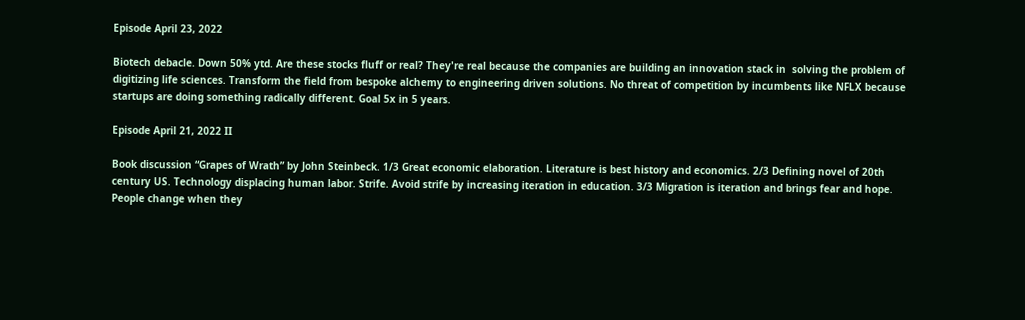Episode April 23, 2022

Biotech debacle. Down 50% ytd. Are these stocks fluff or real? They're real because the companies are building an innovation stack in  solving the problem of digitizing life sciences. Transform the field from bespoke alchemy to engineering driven solutions. No threat of competition by incumbents like NFLX because startups are doing something radically different. Goal 5x in 5 years.

Episode April 21, 2022 II

Book discussion “Grapes of Wrath” by John Steinbeck. 1/3 Great economic elaboration. Literature is best history and economics. 2/3 Defining novel of 20th century US. Technology displacing human labor. Strife. Avoid strife by increasing iteration in education. 3/3 Migration is iteration and brings fear and hope. People change when they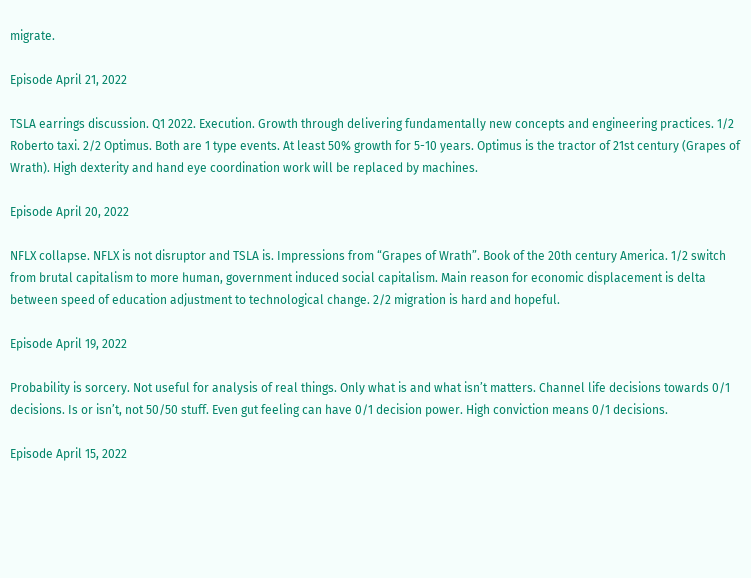migrate.

Episode April 21, 2022

TSLA earrings discussion. Q1 2022. Execution. Growth through delivering fundamentally new concepts and engineering practices. 1/2 Roberto taxi. 2/2 Optimus. Both are 1 type events. At least 50% growth for 5-10 years. Optimus is the tractor of 21st century (Grapes of Wrath). High dexterity and hand eye coordination work will be replaced by machines.

Episode April 20, 2022

NFLX collapse. NFLX is not disruptor and TSLA is. Impressions from “Grapes of Wrath”. Book of the 20th century America. 1/2 switch from brutal capitalism to more human, government induced social capitalism. Main reason for economic displacement is delta between speed of education adjustment to technological change. 2/2 migration is hard and hopeful.

Episode April 19, 2022

Probability is sorcery. Not useful for analysis of real things. Only what is and what isn’t matters. Channel life decisions towards 0/1 decisions. Is or isn’t, not 50/50 stuff. Even gut feeling can have 0/1 decision power. High conviction means 0/1 decisions.

Episode April 15, 2022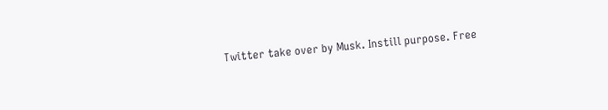Twitter take over by Musk. Instill purpose. Free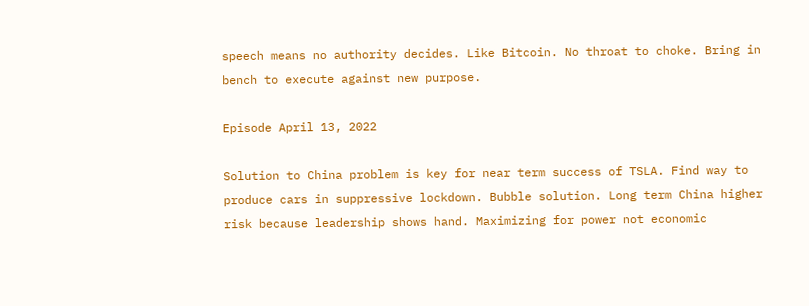speech means no authority decides. Like Bitcoin. No throat to choke. Bring in bench to execute against new purpose.

Episode April 13, 2022

Solution to China problem is key for near term success of TSLA. Find way to produce cars in suppressive lockdown. Bubble solution. Long term China higher risk because leadership shows hand. Maximizing for power not economic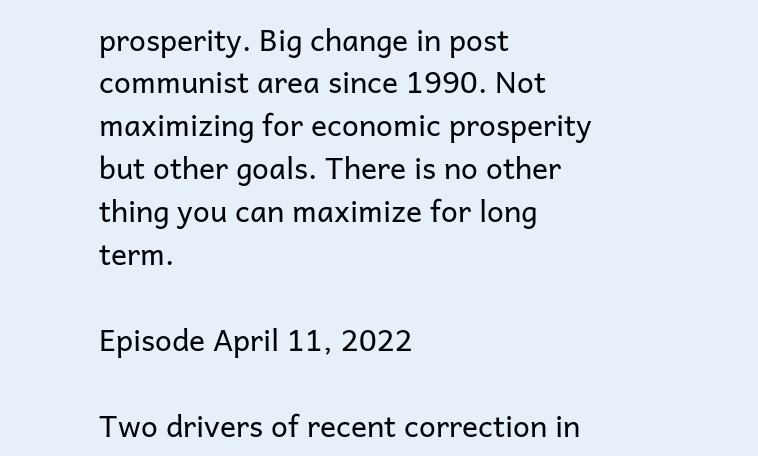prosperity. Big change in post communist area since 1990. Not maximizing for economic prosperity but other goals. There is no other thing you can maximize for long term.

Episode April 11, 2022

Two drivers of recent correction in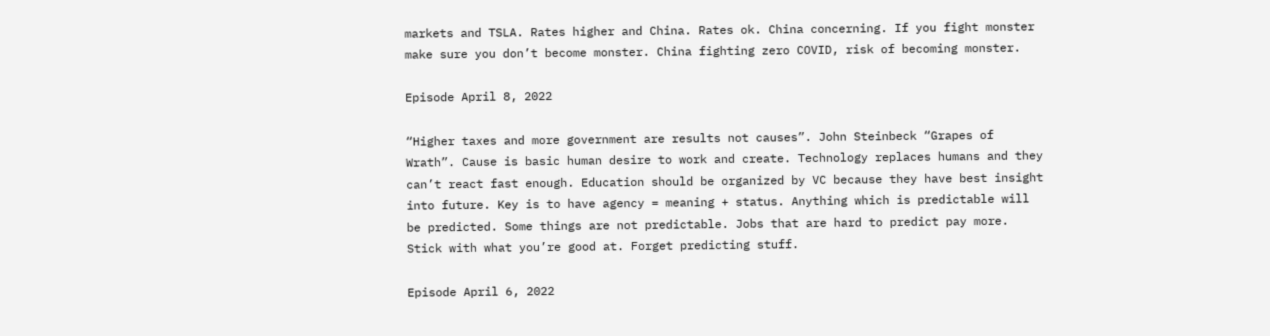markets and TSLA. Rates higher and China. Rates ok. China concerning. If you fight monster make sure you don’t become monster. China fighting zero COVID, risk of becoming monster.

Episode April 8, 2022

“Higher taxes and more government are results not causes”. John Steinbeck “Grapes of Wrath”. Cause is basic human desire to work and create. Technology replaces humans and they can’t react fast enough. Education should be organized by VC because they have best insight into future. Key is to have agency = meaning + status. Anything which is predictable will be predicted. Some things are not predictable. Jobs that are hard to predict pay more. Stick with what you’re good at. Forget predicting stuff.

Episode April 6, 2022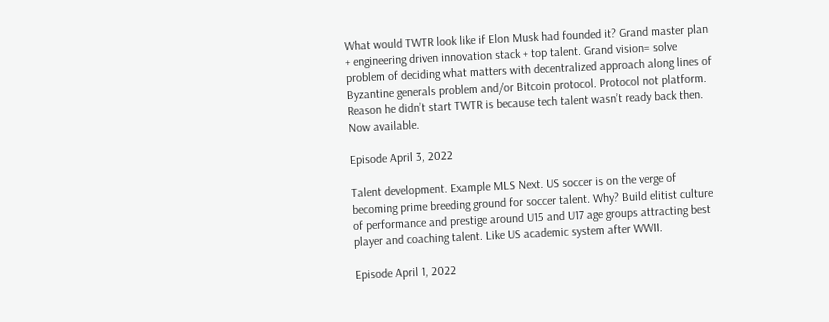What would TWTR look like if Elon Musk had founded it? Grand master plan + engineering driven innovation stack + top talent. Grand vision= solve problem of deciding what matters with decentralized approach along lines of Byzantine generals problem and/or Bitcoin protocol. Protocol not platform. Reason he didn’t start TWTR is because tech talent wasn’t ready back then. Now available.

Episode April 3, 2022

Talent development. Example MLS Next. US soccer is on the verge of becoming prime breeding ground for soccer talent. Why? Build elitist culture of performance and prestige around U15 and U17 age groups attracting best player and coaching talent. Like US academic system after WWII.

Episode April 1, 2022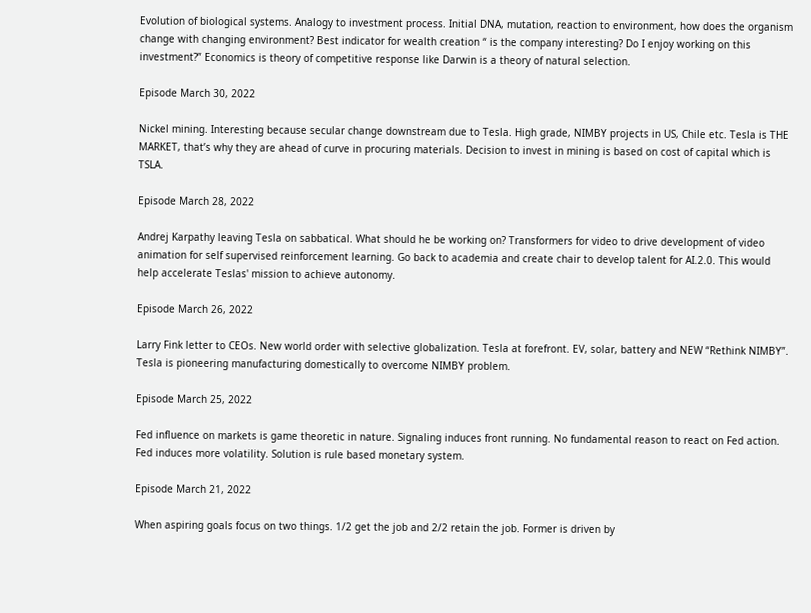Evolution of biological systems. Analogy to investment process. Initial DNA, mutation, reaction to environment, how does the organism change with changing environment? Best indicator for wealth creation “ is the company interesting? Do I enjoy working on this investment?” Economics is theory of competitive response like Darwin is a theory of natural selection.

Episode March 30, 2022

Nickel mining. Interesting because secular change downstream due to Tesla. High grade, NIMBY projects in US, Chile etc. Tesla is THE MARKET, that’s why they are ahead of curve in procuring materials. Decision to invest in mining is based on cost of capital which is TSLA.

Episode March 28, 2022

Andrej Karpathy leaving Tesla on sabbatical. What should he be working on? Transformers for video to drive development of video animation for self supervised reinforcement learning. Go back to academia and create chair to develop talent for AI.2.0. This would help accelerate Teslas' mission to achieve autonomy.

Episode March 26, 2022

Larry Fink letter to CEOs. New world order with selective globalization. Tesla at forefront. EV, solar, battery and NEW “Rethink NIMBY”. Tesla is pioneering manufacturing domestically to overcome NIMBY problem.

Episode March 25, 2022

Fed influence on markets is game theoretic in nature. Signaling induces front running. No fundamental reason to react on Fed action. Fed induces more volatility. Solution is rule based monetary system.

Episode March 21, 2022

When aspiring goals focus on two things. 1/2 get the job and 2/2 retain the job. Former is driven by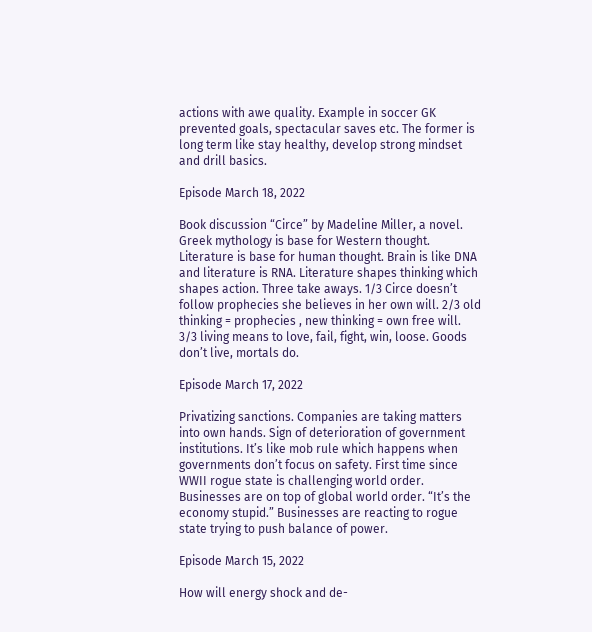actions with awe quality. Example in soccer GK prevented goals, spectacular saves etc. The former is long term like stay healthy, develop strong mindset and drill basics.

Episode March 18, 2022

Book discussion “Circe” by Madeline Miller, a novel. Greek mythology is base for Western thought. Literature is base for human thought. Brain is like DNA and literature is RNA. Literature shapes thinking which shapes action. Three take aways. 1/3 Circe doesn’t follow prophecies she believes in her own will. 2/3 old thinking = prophecies , new thinking = own free will. 3/3 living means to love, fail, fight, win, loose. Goods don’t live, mortals do.

Episode March 17, 2022

Privatizing sanctions. Companies are taking matters into own hands. Sign of deterioration of government institutions. It’s like mob rule which happens when governments don’t focus on safety. First time since WWII rogue state is challenging world order. Businesses are on top of global world order. “It’s the economy stupid.” Businesses are reacting to rogue state trying to push balance of power.

Episode March 15, 2022

How will energy shock and de-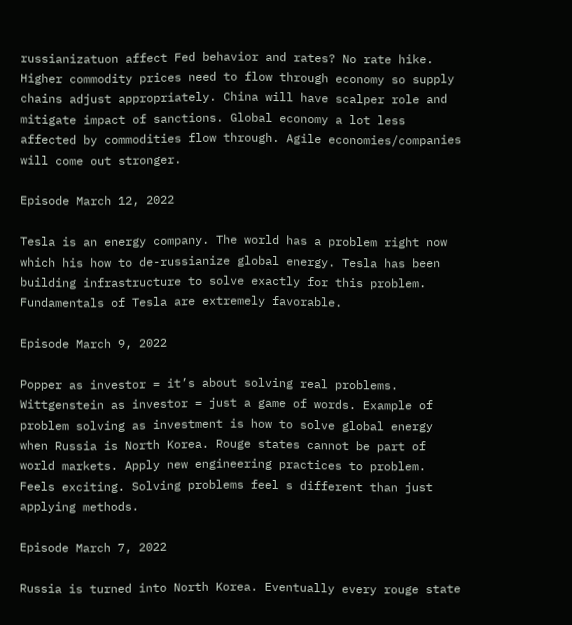russianizatuon affect Fed behavior and rates? No rate hike. Higher commodity prices need to flow through economy so supply chains adjust appropriately. China will have scalper role and mitigate impact of sanctions. Global economy a lot less affected by commodities flow through. Agile economies/companies will come out stronger.

Episode March 12, 2022

Tesla is an energy company. The world has a problem right now which his how to de-russianize global energy. Tesla has been building infrastructure to solve exactly for this problem. Fundamentals of Tesla are extremely favorable.

Episode March 9, 2022

Popper as investor = it’s about solving real problems. Wittgenstein as investor = just a game of words. Example of problem solving as investment is how to solve global energy when Russia is North Korea. Rouge states cannot be part of world markets. Apply new engineering practices to problem. Feels exciting. Solving problems feel s different than just applying methods.

Episode March 7, 2022

Russia is turned into North Korea. Eventually every rouge state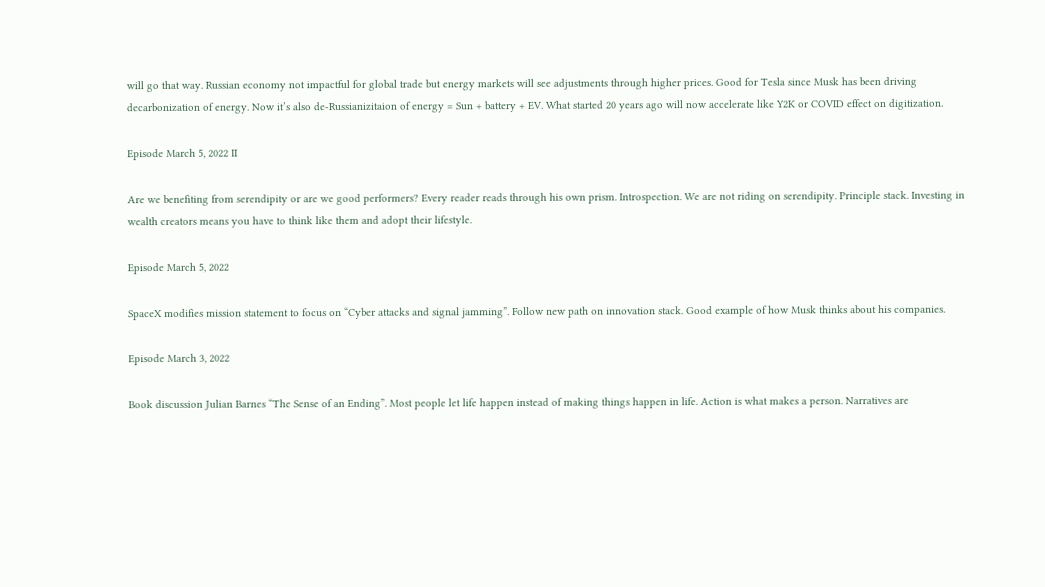will go that way. Russian economy not impactful for global trade but energy markets will see adjustments through higher prices. Good for Tesla since Musk has been driving decarbonization of energy. Now it’s also de-Russianizitaion of energy = Sun + battery + EV. What started 20 years ago will now accelerate like Y2K or COVID effect on digitization.

Episode March 5, 2022 II

Are we benefiting from serendipity or are we good performers? Every reader reads through his own prism. Introspection. We are not riding on serendipity. Principle stack. Investing in wealth creators means you have to think like them and adopt their lifestyle.

Episode March 5, 2022

SpaceX modifies mission statement to focus on “Cyber attacks and signal jamming”. Follow new path on innovation stack. Good example of how Musk thinks about his companies.

Episode March 3, 2022

Book discussion Julian Barnes “The Sense of an Ending”. Most people let life happen instead of making things happen in life. Action is what makes a person. Narratives are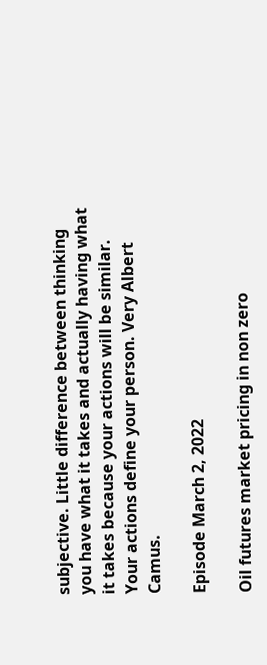subjective. Little difference between thinking you have what it takes and actually having what it takes because your actions will be similar. Your actions define your person. Very Albert Camus.

Episode March 2, 2022

Oil futures market pricing in non zero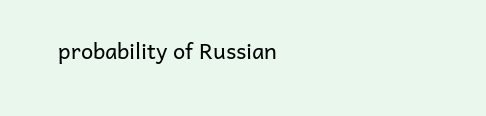probability of Russian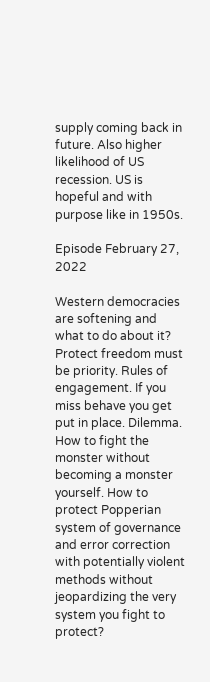supply coming back in future. Also higher likelihood of US recession. US is hopeful and with purpose like in 1950s.

Episode February 27, 2022

Western democracies are softening and what to do about it? Protect freedom must be priority. Rules of engagement. If you miss behave you get put in place. Dilemma. How to fight the monster without becoming a monster yourself. How to protect Popperian system of governance and error correction with potentially violent methods without jeopardizing the very system you fight to protect?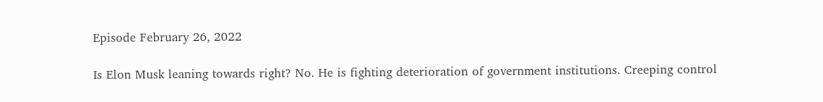Episode February 26, 2022

Is Elon Musk leaning towards right? No. He is fighting deterioration of government institutions. Creeping control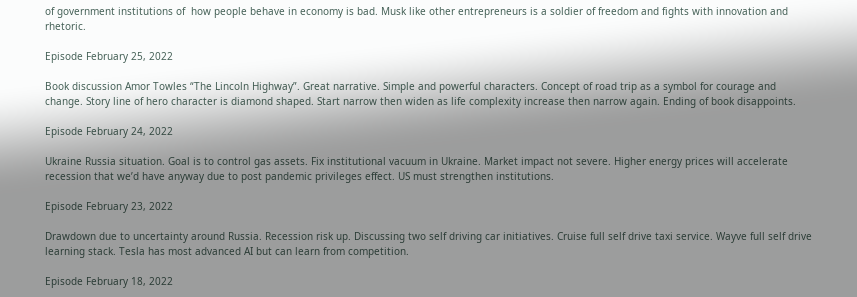of government institutions of  how people behave in economy is bad. Musk like other entrepreneurs is a soldier of freedom and fights with innovation and rhetoric.

Episode February 25, 2022

Book discussion Amor Towles “The Lincoln Highway”. Great narrative. Simple and powerful characters. Concept of road trip as a symbol for courage and change. Story line of hero character is diamond shaped. Start narrow then widen as life complexity increase then narrow again. Ending of book disappoints.

Episode February 24, 2022

Ukraine Russia situation. Goal is to control gas assets. Fix institutional vacuum in Ukraine. Market impact not severe. Higher energy prices will accelerate recession that we’d have anyway due to post pandemic privileges effect. US must strengthen institutions.

Episode February 23, 2022

Drawdown due to uncertainty around Russia. Recession risk up. Discussing two self driving car initiatives. Cruise full self drive taxi service. Wayve full self drive learning stack. Tesla has most advanced AI but can learn from competition.

Episode February 18, 2022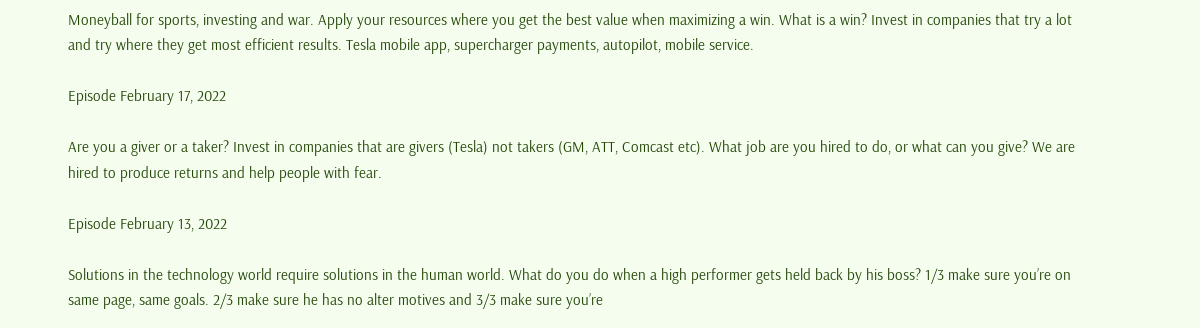Moneyball for sports, investing and war. Apply your resources where you get the best value when maximizing a win. What is a win? Invest in companies that try a lot and try where they get most efficient results. Tesla mobile app, supercharger payments, autopilot, mobile service.

Episode February 17, 2022

Are you a giver or a taker? Invest in companies that are givers (Tesla) not takers (GM, ATT, Comcast etc). What job are you hired to do, or what can you give? We are hired to produce returns and help people with fear.

Episode February 13, 2022

Solutions in the technology world require solutions in the human world. What do you do when a high performer gets held back by his boss? 1/3 make sure you’re on same page, same goals. 2/3 make sure he has no alter motives and 3/3 make sure you’re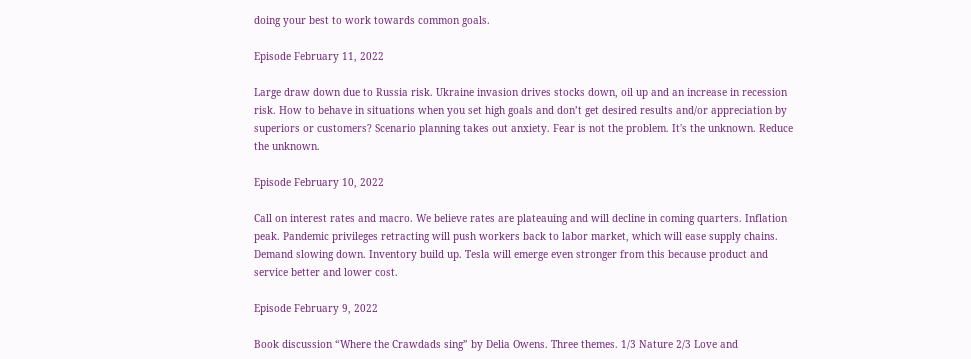doing your best to work towards common goals.

Episode February 11, 2022

Large draw down due to Russia risk. Ukraine invasion drives stocks down, oil up and an increase in recession risk. How to behave in situations when you set high goals and don’t get desired results and/or appreciation by superiors or customers? Scenario planning takes out anxiety. Fear is not the problem. It's the unknown. Reduce the unknown.

Episode February 10, 2022

Call on interest rates and macro. We believe rates are plateauing and will decline in coming quarters. Inflation peak. Pandemic privileges retracting will push workers back to labor market, which will ease supply chains. Demand slowing down. Inventory build up. Tesla will emerge even stronger from this because product and service better and lower cost.

Episode February 9, 2022

Book discussion “Where the Crawdads sing” by Delia Owens. Three themes. 1/3 Nature 2/3 Love and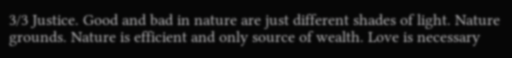3/3 Justice. Good and bad in nature are just different shades of light. Nature grounds. Nature is efficient and only source of wealth. Love is necessary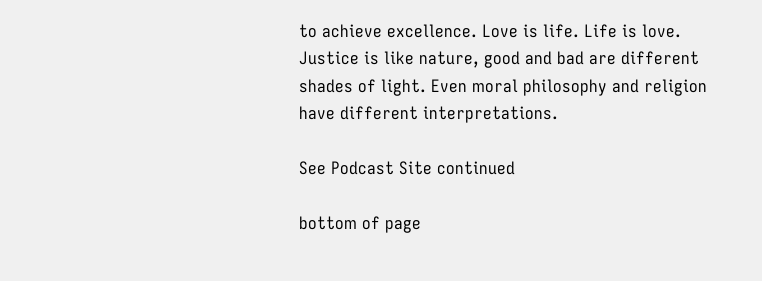to achieve excellence. Love is life. Life is love. Justice is like nature, good and bad are different shades of light. Even moral philosophy and religion have different interpretations.

See Podcast Site continued

bottom of page